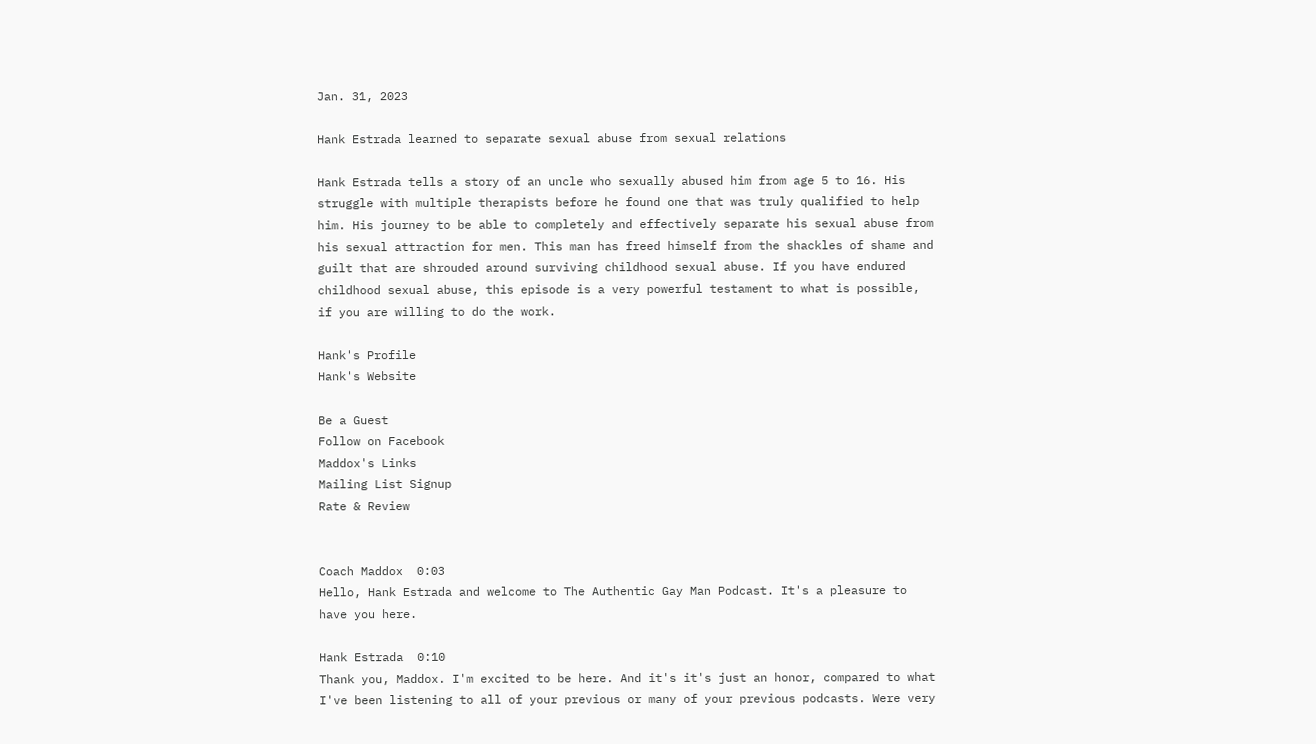Jan. 31, 2023

Hank Estrada learned to separate sexual abuse from sexual relations

Hank Estrada tells a story of an uncle who sexually abused him from age 5 to 16. His struggle with multiple therapists before he found one that was truly qualified to help him. His journey to be able to completely and effectively separate his sexual abuse from his sexual attraction for men. This man has freed himself from the shackles of shame and guilt that are shrouded around surviving childhood sexual abuse. If you have endured childhood sexual abuse, this episode is a very powerful testament to what is possible, if you are willing to do the work.

Hank's Profile
Hank's Website

Be a Guest
Follow on Facebook
Maddox's Links
Mailing List Signup
Rate & Review


Coach Maddox  0:03
Hello, Hank Estrada and welcome to The Authentic Gay Man Podcast. It's a pleasure to have you here.

Hank Estrada  0:10
Thank you, Maddox. I'm excited to be here. And it's it's just an honor, compared to what I've been listening to all of your previous or many of your previous podcasts. Were very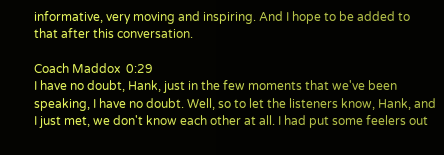informative, very moving and inspiring. And I hope to be added to that after this conversation.

Coach Maddox  0:29
I have no doubt, Hank, just in the few moments that we've been speaking, I have no doubt. Well, so to let the listeners know, Hank, and I just met, we don't know each other at all. I had put some feelers out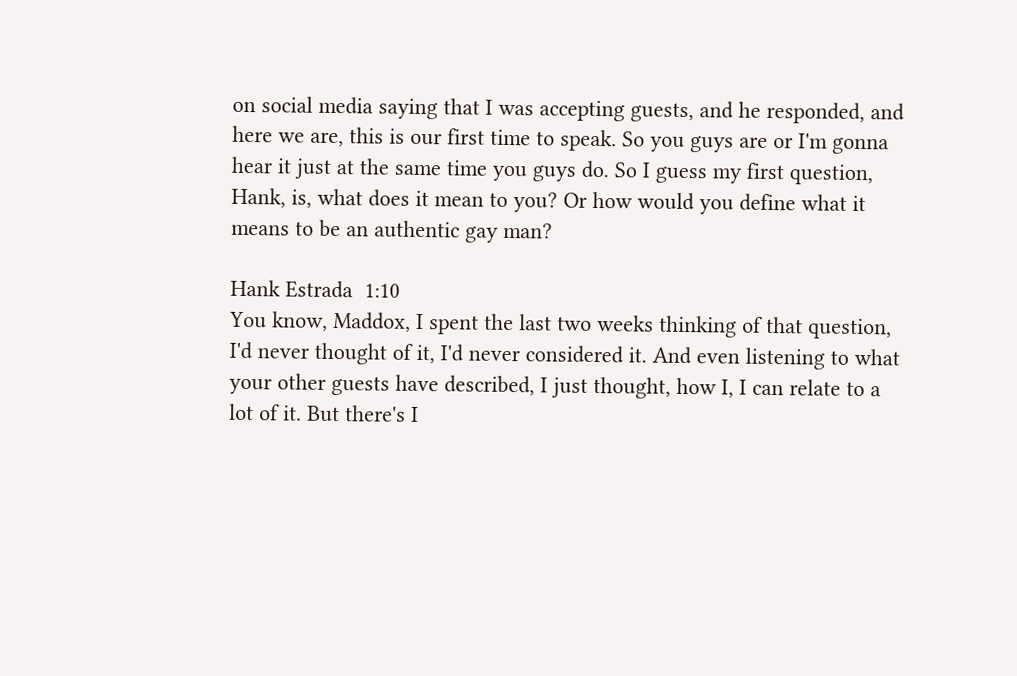on social media saying that I was accepting guests, and he responded, and here we are, this is our first time to speak. So you guys are or I'm gonna hear it just at the same time you guys do. So I guess my first question, Hank, is, what does it mean to you? Or how would you define what it means to be an authentic gay man?

Hank Estrada  1:10
You know, Maddox, I spent the last two weeks thinking of that question, I'd never thought of it, I'd never considered it. And even listening to what your other guests have described, I just thought, how I, I can relate to a lot of it. But there's I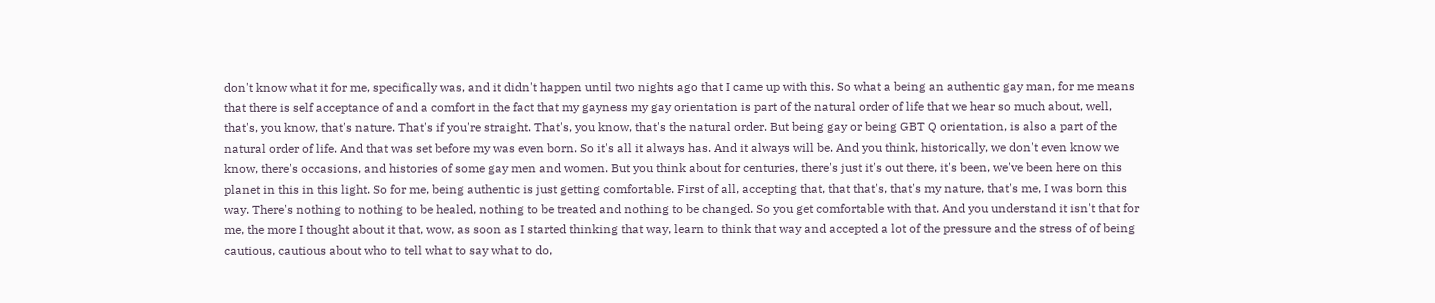don't know what it for me, specifically was, and it didn't happen until two nights ago that I came up with this. So what a being an authentic gay man, for me means that there is self acceptance of and a comfort in the fact that my gayness my gay orientation is part of the natural order of life that we hear so much about, well, that's, you know, that's nature. That's if you're straight. That's, you know, that's the natural order. But being gay or being GBT Q orientation, is also a part of the natural order of life. And that was set before my was even born. So it's all it always has. And it always will be. And you think, historically, we don't even know we know, there's occasions, and histories of some gay men and women. But you think about for centuries, there's just it's out there, it's been, we've been here on this planet in this in this light. So for me, being authentic is just getting comfortable. First of all, accepting that, that that's, that's my nature, that's me, I was born this way. There's nothing to nothing to be healed, nothing to be treated and nothing to be changed. So you get comfortable with that. And you understand it isn't that for me, the more I thought about it that, wow, as soon as I started thinking that way, learn to think that way and accepted a lot of the pressure and the stress of of being cautious, cautious about who to tell what to say what to do,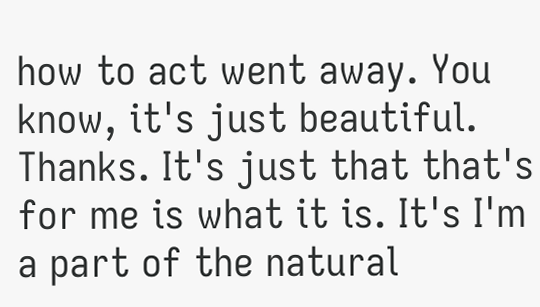how to act went away. You know, it's just beautiful. Thanks. It's just that that's for me is what it is. It's I'm a part of the natural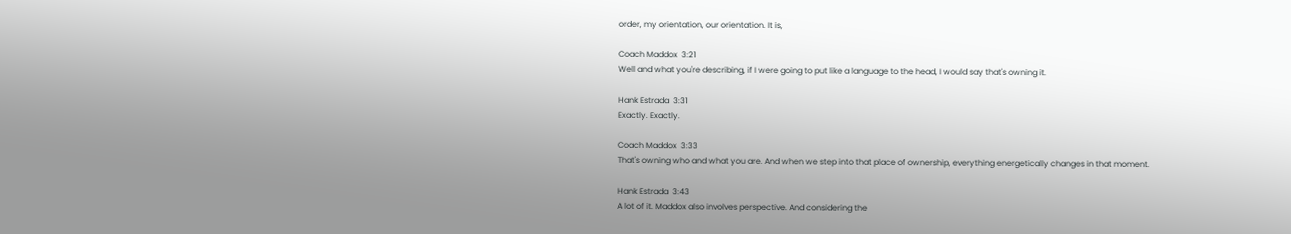order, my orientation, our orientation. It is,

Coach Maddox  3:21
Well and what you're describing, if I were going to put like a language to the head, I would say that's owning it.

Hank Estrada  3:31
Exactly. Exactly.

Coach Maddox  3:33
That's owning who and what you are. And when we step into that place of ownership, everything energetically changes in that moment.

Hank Estrada  3:43
A lot of it. Maddox also involves perspective. And considering the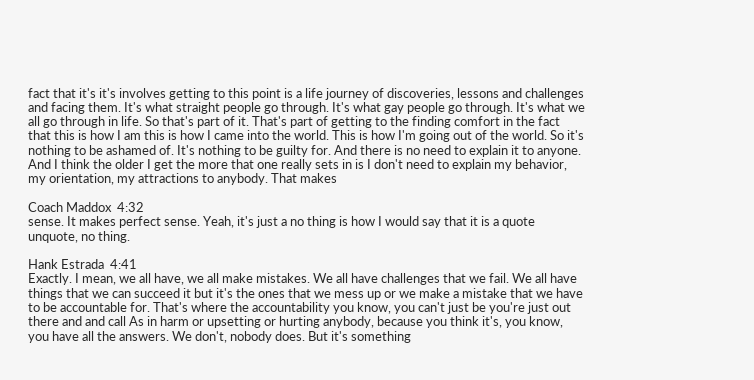fact that it's it's involves getting to this point is a life journey of discoveries, lessons and challenges and facing them. It's what straight people go through. It's what gay people go through. It's what we all go through in life. So that's part of it. That's part of getting to the finding comfort in the fact that this is how I am this is how I came into the world. This is how I'm going out of the world. So it's nothing to be ashamed of. It's nothing to be guilty for. And there is no need to explain it to anyone. And I think the older I get the more that one really sets in is I don't need to explain my behavior, my orientation, my attractions to anybody. That makes

Coach Maddox  4:32
sense. It makes perfect sense. Yeah, it's just a no thing is how I would say that it is a quote unquote, no thing.

Hank Estrada  4:41
Exactly. I mean, we all have, we all make mistakes. We all have challenges that we fail. We all have things that we can succeed it but it's the ones that we mess up or we make a mistake that we have to be accountable for. That's where the accountability you know, you can't just be you're just out there and and call As in harm or upsetting or hurting anybody, because you think it's, you know, you have all the answers. We don't, nobody does. But it's something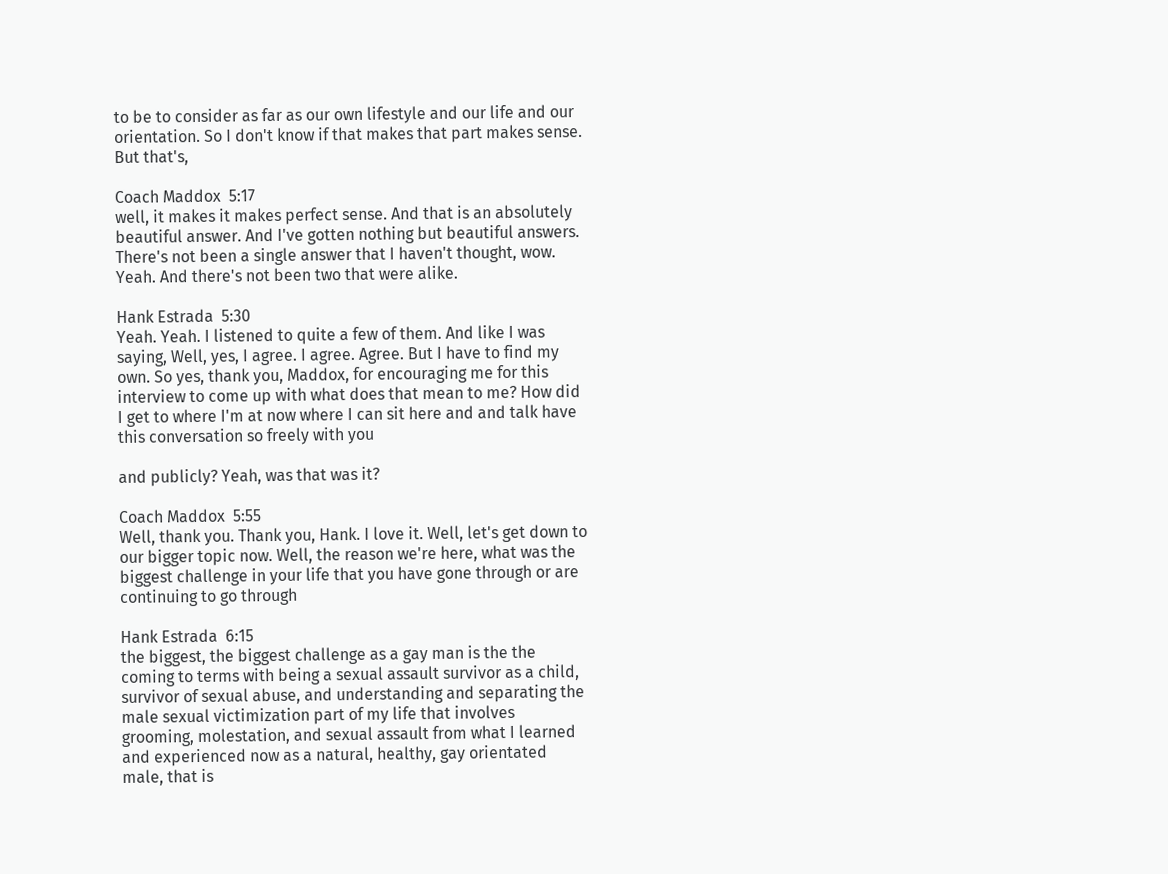to be to consider as far as our own lifestyle and our life and our orientation. So I don't know if that makes that part makes sense. But that's,

Coach Maddox  5:17
well, it makes it makes perfect sense. And that is an absolutely beautiful answer. And I've gotten nothing but beautiful answers. There's not been a single answer that I haven't thought, wow. Yeah. And there's not been two that were alike.

Hank Estrada  5:30
Yeah. Yeah. I listened to quite a few of them. And like I was saying, Well, yes, I agree. I agree. Agree. But I have to find my own. So yes, thank you, Maddox, for encouraging me for this interview to come up with what does that mean to me? How did I get to where I'm at now where I can sit here and and talk have this conversation so freely with you

and publicly? Yeah, was that was it?

Coach Maddox  5:55
Well, thank you. Thank you, Hank. I love it. Well, let's get down to our bigger topic now. Well, the reason we're here, what was the biggest challenge in your life that you have gone through or are continuing to go through

Hank Estrada  6:15
the biggest, the biggest challenge as a gay man is the the coming to terms with being a sexual assault survivor as a child, survivor of sexual abuse, and understanding and separating the male sexual victimization part of my life that involves grooming, molestation, and sexual assault from what I learned and experienced now as a natural, healthy, gay orientated male, that is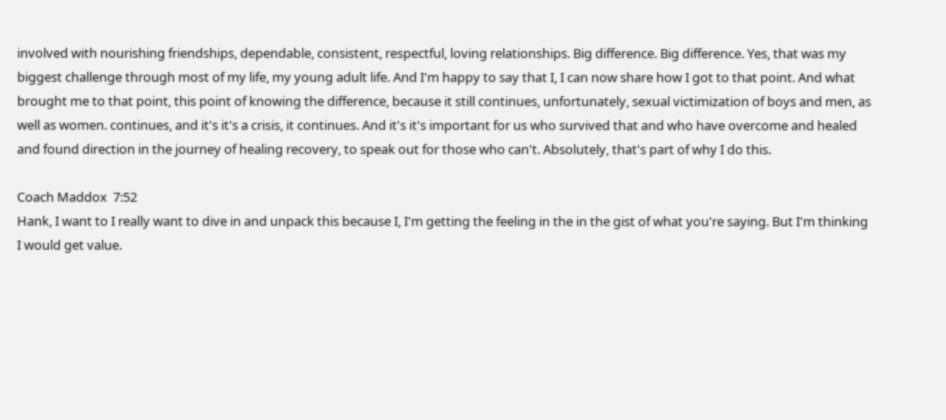involved with nourishing friendships, dependable, consistent, respectful, loving relationships. Big difference. Big difference. Yes, that was my biggest challenge through most of my life, my young adult life. And I'm happy to say that I, I can now share how I got to that point. And what brought me to that point, this point of knowing the difference, because it still continues, unfortunately, sexual victimization of boys and men, as well as women. continues, and it's it's a crisis, it continues. And it's it's important for us who survived that and who have overcome and healed and found direction in the journey of healing recovery, to speak out for those who can't. Absolutely, that's part of why I do this.

Coach Maddox  7:52
Hank, I want to I really want to dive in and unpack this because I, I'm getting the feeling in the in the gist of what you're saying. But I'm thinking I would get value.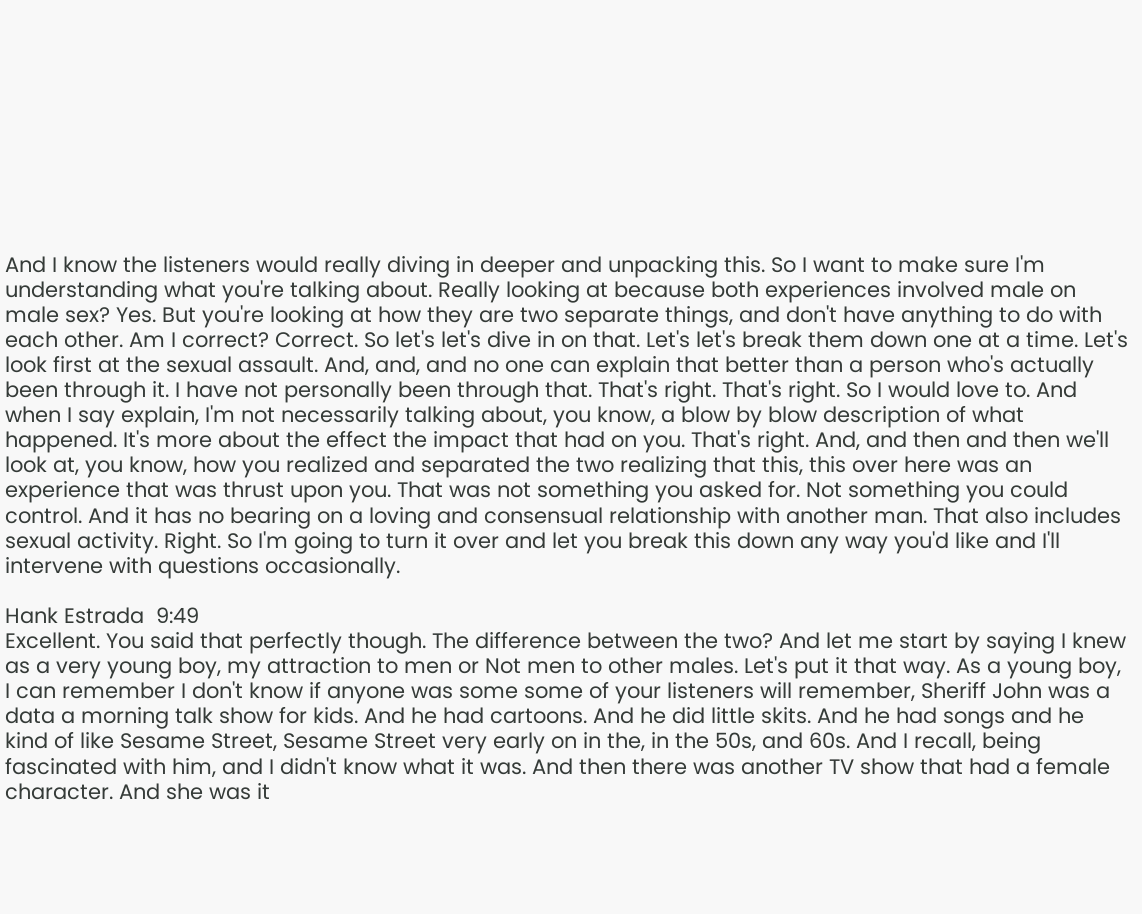And I know the listeners would really diving in deeper and unpacking this. So I want to make sure I'm understanding what you're talking about. Really looking at because both experiences involved male on male sex? Yes. But you're looking at how they are two separate things, and don't have anything to do with each other. Am I correct? Correct. So let's let's dive in on that. Let's let's break them down one at a time. Let's look first at the sexual assault. And, and, and no one can explain that better than a person who's actually been through it. I have not personally been through that. That's right. That's right. So I would love to. And when I say explain, I'm not necessarily talking about, you know, a blow by blow description of what happened. It's more about the effect the impact that had on you. That's right. And, and then and then we'll look at, you know, how you realized and separated the two realizing that this, this over here was an experience that was thrust upon you. That was not something you asked for. Not something you could control. And it has no bearing on a loving and consensual relationship with another man. That also includes sexual activity. Right. So I'm going to turn it over and let you break this down any way you'd like and I'll intervene with questions occasionally.

Hank Estrada  9:49
Excellent. You said that perfectly though. The difference between the two? And let me start by saying I knew as a very young boy, my attraction to men or Not men to other males. Let's put it that way. As a young boy, I can remember I don't know if anyone was some some of your listeners will remember, Sheriff John was a data a morning talk show for kids. And he had cartoons. And he did little skits. And he had songs and he kind of like Sesame Street, Sesame Street very early on in the, in the 50s, and 60s. And I recall, being fascinated with him, and I didn't know what it was. And then there was another TV show that had a female character. And she was it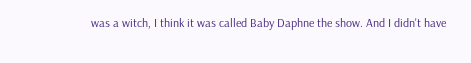was a witch, I think it was called Baby Daphne the show. And I didn't have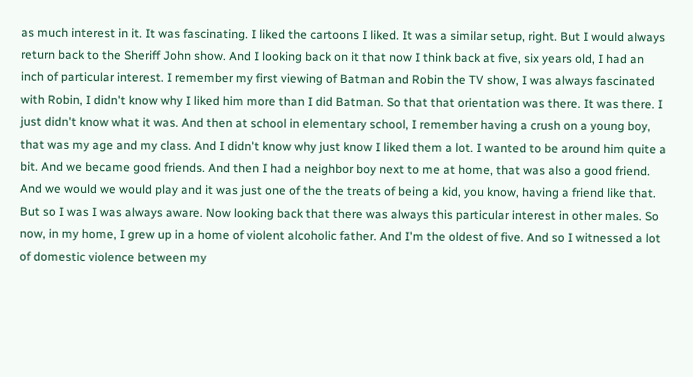as much interest in it. It was fascinating. I liked the cartoons I liked. It was a similar setup, right. But I would always return back to the Sheriff John show. And I looking back on it that now I think back at five, six years old, I had an inch of particular interest. I remember my first viewing of Batman and Robin the TV show, I was always fascinated with Robin, I didn't know why I liked him more than I did Batman. So that that orientation was there. It was there. I just didn't know what it was. And then at school in elementary school, I remember having a crush on a young boy, that was my age and my class. And I didn't know why just know I liked them a lot. I wanted to be around him quite a bit. And we became good friends. And then I had a neighbor boy next to me at home, that was also a good friend. And we would we would play and it was just one of the the treats of being a kid, you know, having a friend like that. But so I was I was always aware. Now looking back that there was always this particular interest in other males. So now, in my home, I grew up in a home of violent alcoholic father. And I'm the oldest of five. And so I witnessed a lot of domestic violence between my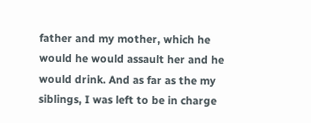father and my mother, which he would he would assault her and he would drink. And as far as the my siblings, I was left to be in charge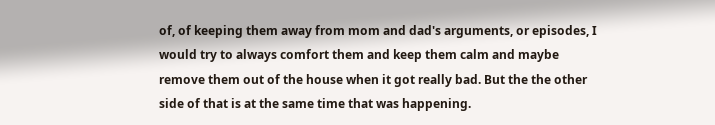of, of keeping them away from mom and dad's arguments, or episodes, I would try to always comfort them and keep them calm and maybe remove them out of the house when it got really bad. But the the other side of that is at the same time that was happening.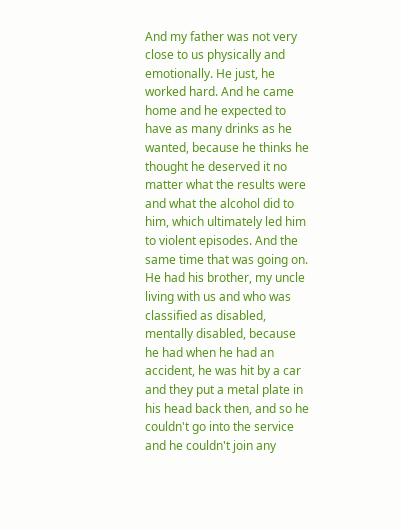And my father was not very close to us physically and emotionally. He just, he worked hard. And he came home and he expected to have as many drinks as he wanted, because he thinks he thought he deserved it no matter what the results were and what the alcohol did to him, which ultimately led him to violent episodes. And the same time that was going on. He had his brother, my uncle living with us and who was classified as disabled, mentally disabled, because he had when he had an accident, he was hit by a car and they put a metal plate in his head back then, and so he couldn't go into the service and he couldn't join any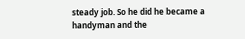steady job. So he did he became a handyman and the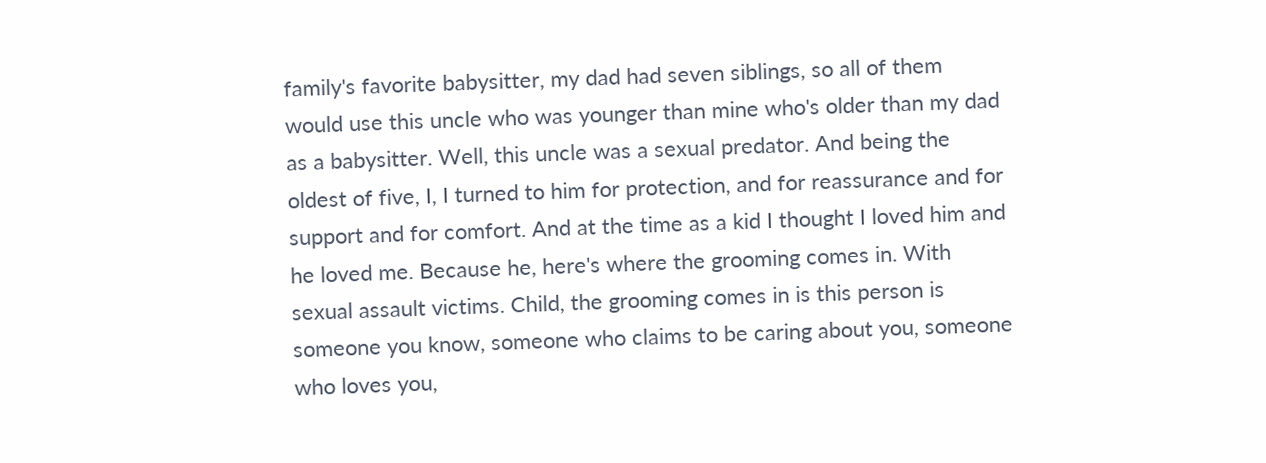family's favorite babysitter, my dad had seven siblings, so all of them would use this uncle who was younger than mine who's older than my dad as a babysitter. Well, this uncle was a sexual predator. And being the oldest of five, I, I turned to him for protection, and for reassurance and for support and for comfort. And at the time as a kid I thought I loved him and he loved me. Because he, here's where the grooming comes in. With sexual assault victims. Child, the grooming comes in is this person is someone you know, someone who claims to be caring about you, someone who loves you,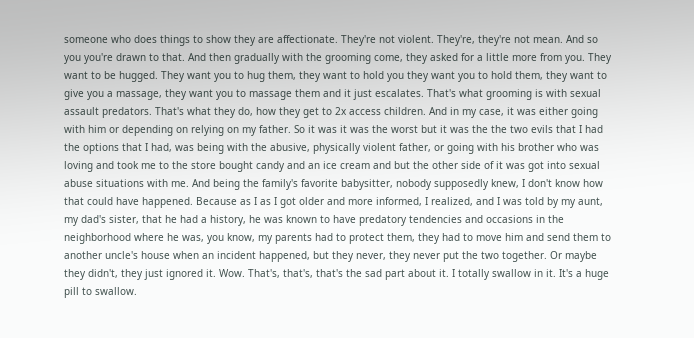someone who does things to show they are affectionate. They're not violent. They're, they're not mean. And so you you're drawn to that. And then gradually with the grooming come, they asked for a little more from you. They want to be hugged. They want you to hug them, they want to hold you they want you to hold them, they want to give you a massage, they want you to massage them and it just escalates. That's what grooming is with sexual assault predators. That's what they do, how they get to 2x access children. And in my case, it was either going with him or depending on relying on my father. So it was it was the worst but it was the the two evils that I had the options that I had, was being with the abusive, physically violent father, or going with his brother who was loving and took me to the store bought candy and an ice cream and but the other side of it was got into sexual abuse situations with me. And being the family's favorite babysitter, nobody supposedly knew, I don't know how that could have happened. Because as I as I got older and more informed, I realized, and I was told by my aunt, my dad's sister, that he had a history, he was known to have predatory tendencies and occasions in the neighborhood where he was, you know, my parents had to protect them, they had to move him and send them to another uncle's house when an incident happened, but they never, they never put the two together. Or maybe they didn't, they just ignored it. Wow. That's, that's, that's the sad part about it. I totally swallow in it. It's a huge pill to swallow.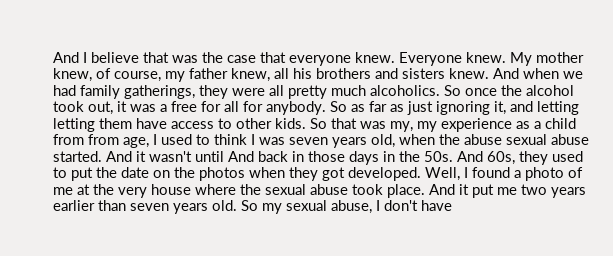And I believe that was the case that everyone knew. Everyone knew. My mother knew, of course, my father knew, all his brothers and sisters knew. And when we had family gatherings, they were all pretty much alcoholics. So once the alcohol took out, it was a free for all for anybody. So as far as just ignoring it, and letting letting them have access to other kids. So that was my, my experience as a child from from age, I used to think I was seven years old, when the abuse sexual abuse started. And it wasn't until And back in those days in the 50s. And 60s, they used to put the date on the photos when they got developed. Well, I found a photo of me at the very house where the sexual abuse took place. And it put me two years earlier than seven years old. So my sexual abuse, I don't have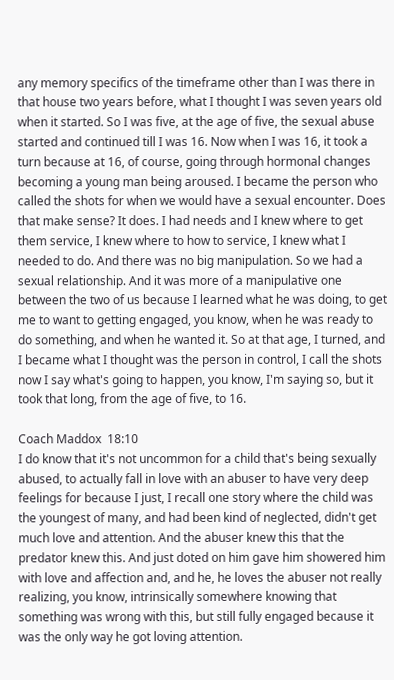any memory specifics of the timeframe other than I was there in that house two years before, what I thought I was seven years old when it started. So I was five, at the age of five, the sexual abuse started and continued till I was 16. Now when I was 16, it took a turn because at 16, of course, going through hormonal changes becoming a young man being aroused. I became the person who called the shots for when we would have a sexual encounter. Does that make sense? It does. I had needs and I knew where to get them service, I knew where to how to service, I knew what I needed to do. And there was no big manipulation. So we had a sexual relationship. And it was more of a manipulative one between the two of us because I learned what he was doing, to get me to want to getting engaged, you know, when he was ready to do something, and when he wanted it. So at that age, I turned, and I became what I thought was the person in control, I call the shots now I say what's going to happen, you know, I'm saying so, but it took that long, from the age of five, to 16.

Coach Maddox  18:10
I do know that it's not uncommon for a child that's being sexually abused, to actually fall in love with an abuser to have very deep feelings for because I just, I recall one story where the child was the youngest of many, and had been kind of neglected, didn't get much love and attention. And the abuser knew this that the predator knew this. And just doted on him gave him showered him with love and affection and, and he, he loves the abuser not really realizing, you know, intrinsically somewhere knowing that something was wrong with this, but still fully engaged because it was the only way he got loving attention.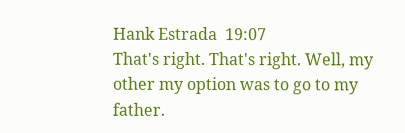Hank Estrada  19:07
That's right. That's right. Well, my other my option was to go to my father.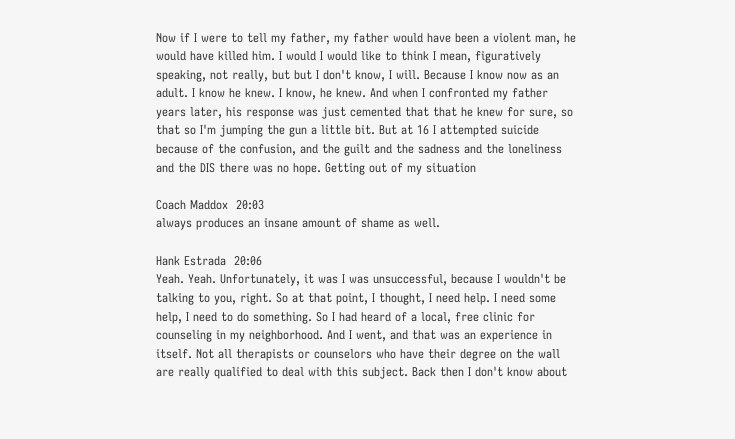Now if I were to tell my father, my father would have been a violent man, he would have killed him. I would I would like to think I mean, figuratively speaking, not really, but but I don't know, I will. Because I know now as an adult. I know he knew. I know, he knew. And when I confronted my father years later, his response was just cemented that that he knew for sure, so that so I'm jumping the gun a little bit. But at 16 I attempted suicide because of the confusion, and the guilt and the sadness and the loneliness and the DIS there was no hope. Getting out of my situation

Coach Maddox  20:03
always produces an insane amount of shame as well.

Hank Estrada  20:06
Yeah. Yeah. Unfortunately, it was I was unsuccessful, because I wouldn't be talking to you, right. So at that point, I thought, I need help. I need some help, I need to do something. So I had heard of a local, free clinic for counseling in my neighborhood. And I went, and that was an experience in itself. Not all therapists or counselors who have their degree on the wall are really qualified to deal with this subject. Back then I don't know about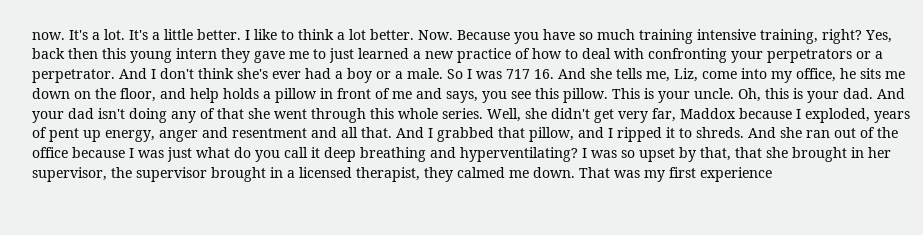now. It's a lot. It's a little better. I like to think a lot better. Now. Because you have so much training intensive training, right? Yes, back then this young intern they gave me to just learned a new practice of how to deal with confronting your perpetrators or a perpetrator. And I don't think she's ever had a boy or a male. So I was 717 16. And she tells me, Liz, come into my office, he sits me down on the floor, and help holds a pillow in front of me and says, you see this pillow. This is your uncle. Oh, this is your dad. And your dad isn't doing any of that she went through this whole series. Well, she didn't get very far, Maddox because I exploded, years of pent up energy, anger and resentment and all that. And I grabbed that pillow, and I ripped it to shreds. And she ran out of the office because I was just what do you call it deep breathing and hyperventilating? I was so upset by that, that she brought in her supervisor, the supervisor brought in a licensed therapist, they calmed me down. That was my first experience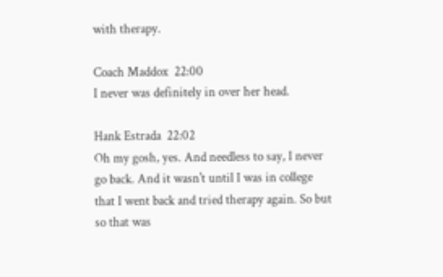with therapy.

Coach Maddox  22:00
I never was definitely in over her head.

Hank Estrada  22:02
Oh my gosh, yes. And needless to say, I never go back. And it wasn't until I was in college that I went back and tried therapy again. So but so that was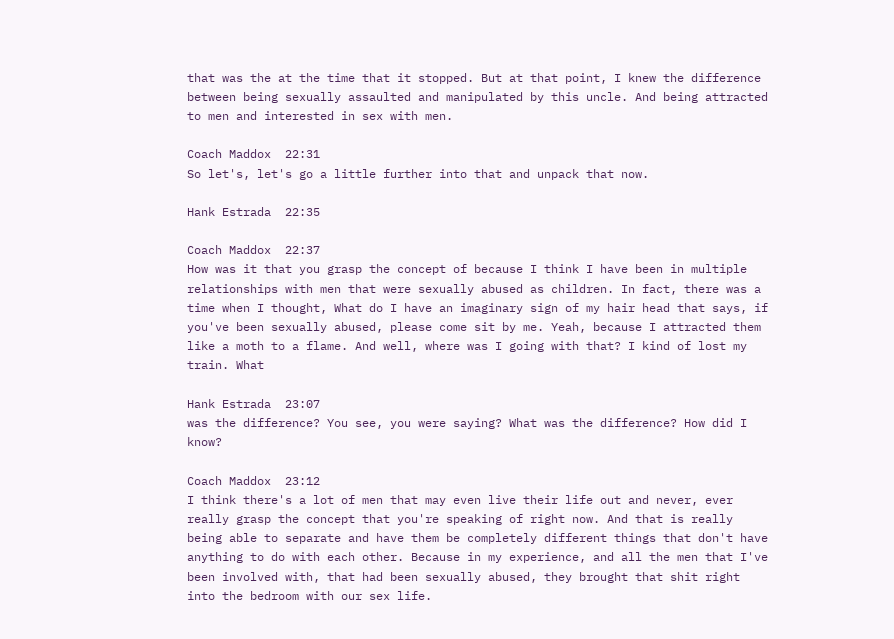that was the at the time that it stopped. But at that point, I knew the difference between being sexually assaulted and manipulated by this uncle. And being attracted to men and interested in sex with men.

Coach Maddox  22:31
So let's, let's go a little further into that and unpack that now.

Hank Estrada  22:35

Coach Maddox  22:37
How was it that you grasp the concept of because I think I have been in multiple relationships with men that were sexually abused as children. In fact, there was a time when I thought, What do I have an imaginary sign of my hair head that says, if you've been sexually abused, please come sit by me. Yeah, because I attracted them like a moth to a flame. And well, where was I going with that? I kind of lost my train. What

Hank Estrada  23:07
was the difference? You see, you were saying? What was the difference? How did I know?

Coach Maddox  23:12
I think there's a lot of men that may even live their life out and never, ever really grasp the concept that you're speaking of right now. And that is really being able to separate and have them be completely different things that don't have anything to do with each other. Because in my experience, and all the men that I've been involved with, that had been sexually abused, they brought that shit right into the bedroom with our sex life.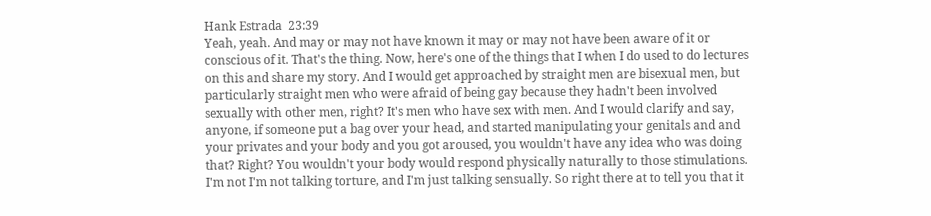Hank Estrada  23:39
Yeah, yeah. And may or may not have known it may or may not have been aware of it or conscious of it. That's the thing. Now, here's one of the things that I when I do used to do lectures on this and share my story. And I would get approached by straight men are bisexual men, but particularly straight men who were afraid of being gay because they hadn't been involved sexually with other men, right? It's men who have sex with men. And I would clarify and say, anyone, if someone put a bag over your head, and started manipulating your genitals and and your privates and your body and you got aroused, you wouldn't have any idea who was doing that? Right? You wouldn't your body would respond physically naturally to those stimulations. I'm not I'm not talking torture, and I'm just talking sensually. So right there at to tell you that it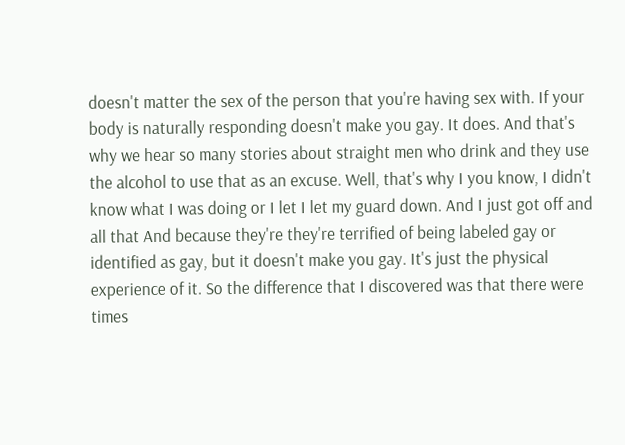doesn't matter the sex of the person that you're having sex with. If your body is naturally responding doesn't make you gay. It does. And that's why we hear so many stories about straight men who drink and they use the alcohol to use that as an excuse. Well, that's why I you know, I didn't know what I was doing or I let I let my guard down. And I just got off and all that And because they're they're terrified of being labeled gay or identified as gay, but it doesn't make you gay. It's just the physical experience of it. So the difference that I discovered was that there were times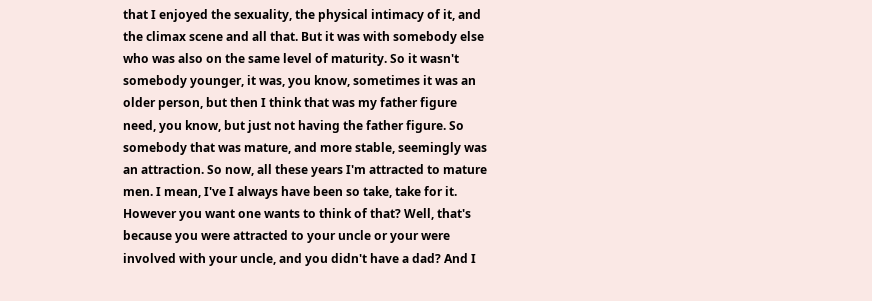that I enjoyed the sexuality, the physical intimacy of it, and the climax scene and all that. But it was with somebody else who was also on the same level of maturity. So it wasn't somebody younger, it was, you know, sometimes it was an older person, but then I think that was my father figure need, you know, but just not having the father figure. So somebody that was mature, and more stable, seemingly was an attraction. So now, all these years I'm attracted to mature men. I mean, I've I always have been so take, take for it. However you want one wants to think of that? Well, that's because you were attracted to your uncle or your were involved with your uncle, and you didn't have a dad? And I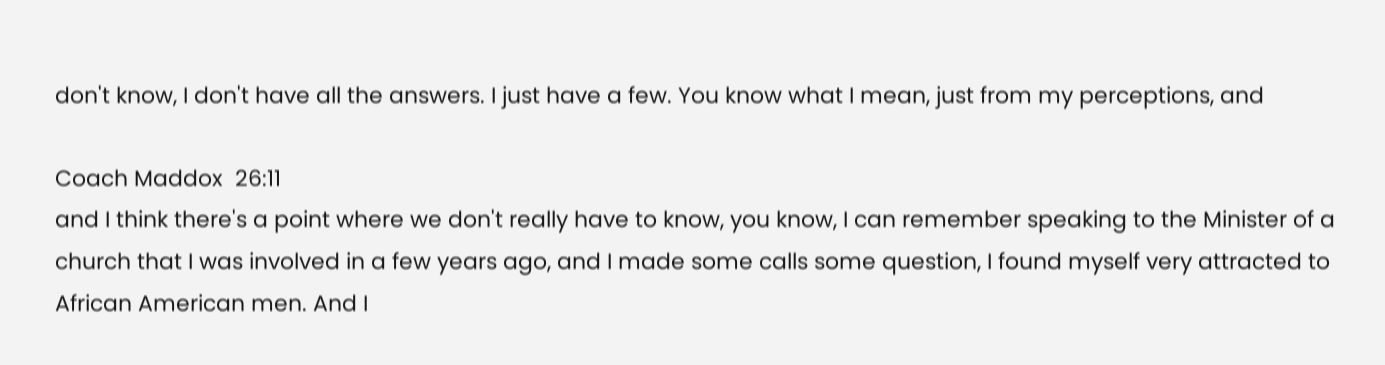don't know, I don't have all the answers. I just have a few. You know what I mean, just from my perceptions, and

Coach Maddox  26:11
and I think there's a point where we don't really have to know, you know, I can remember speaking to the Minister of a church that I was involved in a few years ago, and I made some calls some question, I found myself very attracted to African American men. And I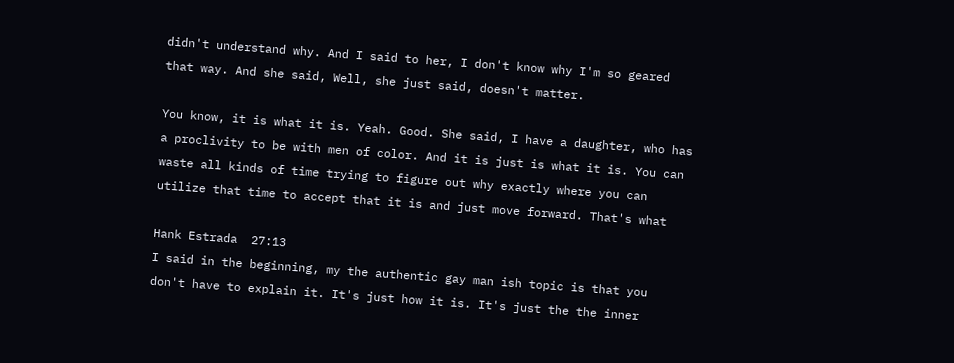didn't understand why. And I said to her, I don't know why I'm so geared that way. And she said, Well, she just said, doesn't matter.

You know, it is what it is. Yeah. Good. She said, I have a daughter, who has a proclivity to be with men of color. And it is just is what it is. You can waste all kinds of time trying to figure out why exactly where you can utilize that time to accept that it is and just move forward. That's what

Hank Estrada  27:13
I said in the beginning, my the authentic gay man ish topic is that you don't have to explain it. It's just how it is. It's just the the inner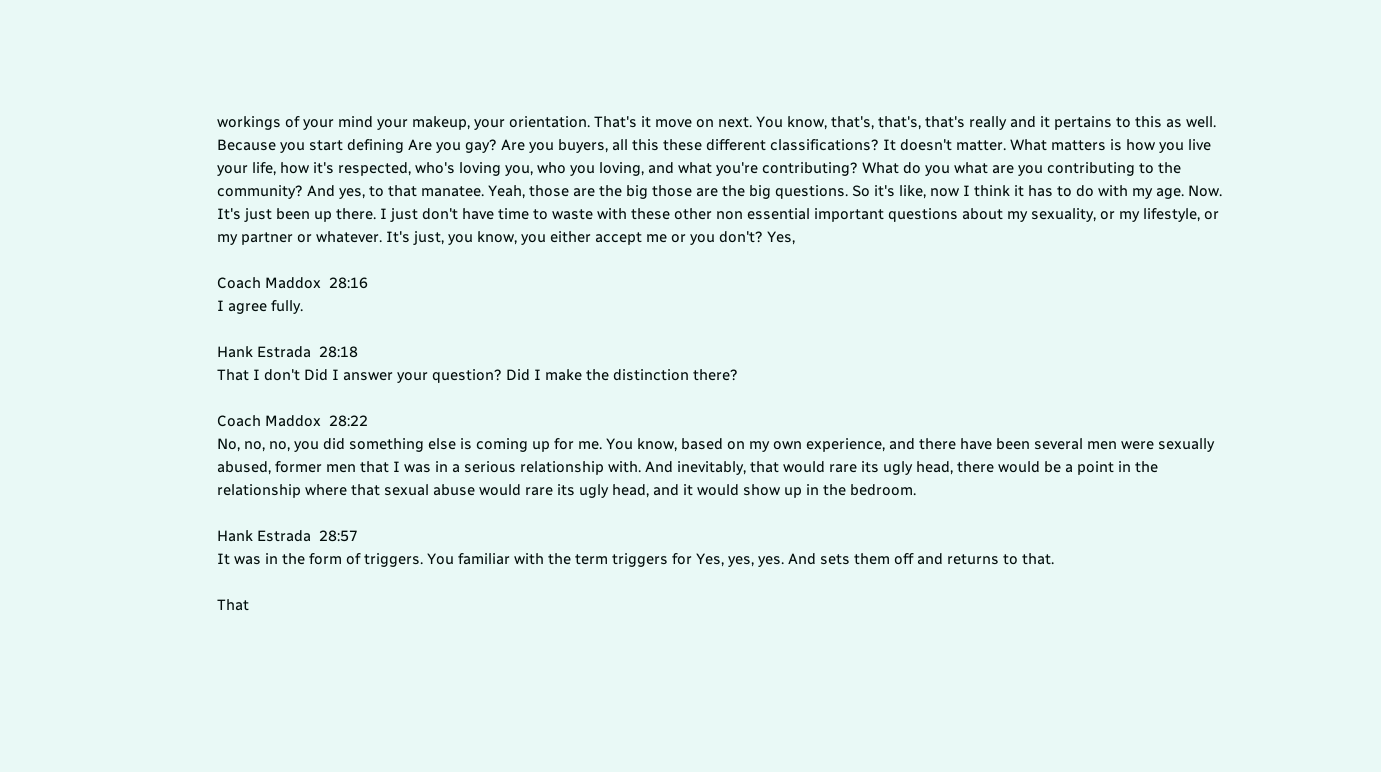workings of your mind your makeup, your orientation. That's it move on next. You know, that's, that's, that's really and it pertains to this as well. Because you start defining Are you gay? Are you buyers, all this these different classifications? It doesn't matter. What matters is how you live your life, how it's respected, who's loving you, who you loving, and what you're contributing? What do you what are you contributing to the community? And yes, to that manatee. Yeah, those are the big those are the big questions. So it's like, now I think it has to do with my age. Now. It's just been up there. I just don't have time to waste with these other non essential important questions about my sexuality, or my lifestyle, or my partner or whatever. It's just, you know, you either accept me or you don't? Yes,

Coach Maddox  28:16
I agree fully.

Hank Estrada  28:18
That I don't Did I answer your question? Did I make the distinction there?

Coach Maddox  28:22
No, no, no, you did something else is coming up for me. You know, based on my own experience, and there have been several men were sexually abused, former men that I was in a serious relationship with. And inevitably, that would rare its ugly head, there would be a point in the relationship where that sexual abuse would rare its ugly head, and it would show up in the bedroom.

Hank Estrada  28:57
It was in the form of triggers. You familiar with the term triggers for Yes, yes, yes. And sets them off and returns to that.

That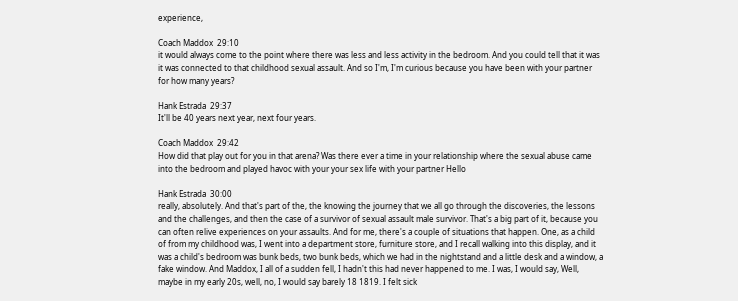experience,

Coach Maddox  29:10
it would always come to the point where there was less and less activity in the bedroom. And you could tell that it was it was connected to that childhood sexual assault. And so I'm, I'm curious because you have been with your partner for how many years?

Hank Estrada  29:37
It'll be 40 years next year, next four years.

Coach Maddox  29:42
How did that play out for you in that arena? Was there ever a time in your relationship where the sexual abuse came into the bedroom and played havoc with your your sex life with your partner Hello

Hank Estrada  30:00
really, absolutely. And that's part of the, the knowing the journey that we all go through the discoveries, the lessons and the challenges, and then the case of a survivor of sexual assault male survivor. That's a big part of it, because you can often relive experiences on your assaults. And for me, there's a couple of situations that happen. One, as a child of from my childhood was, I went into a department store, furniture store, and I recall walking into this display, and it was a child's bedroom was bunk beds, two bunk beds, which we had in the nightstand and a little desk and a window, a fake window. And Maddox, I all of a sudden fell, I hadn't this had never happened to me. I was, I would say, Well, maybe in my early 20s, well, no, I would say barely 18 1819. I felt sick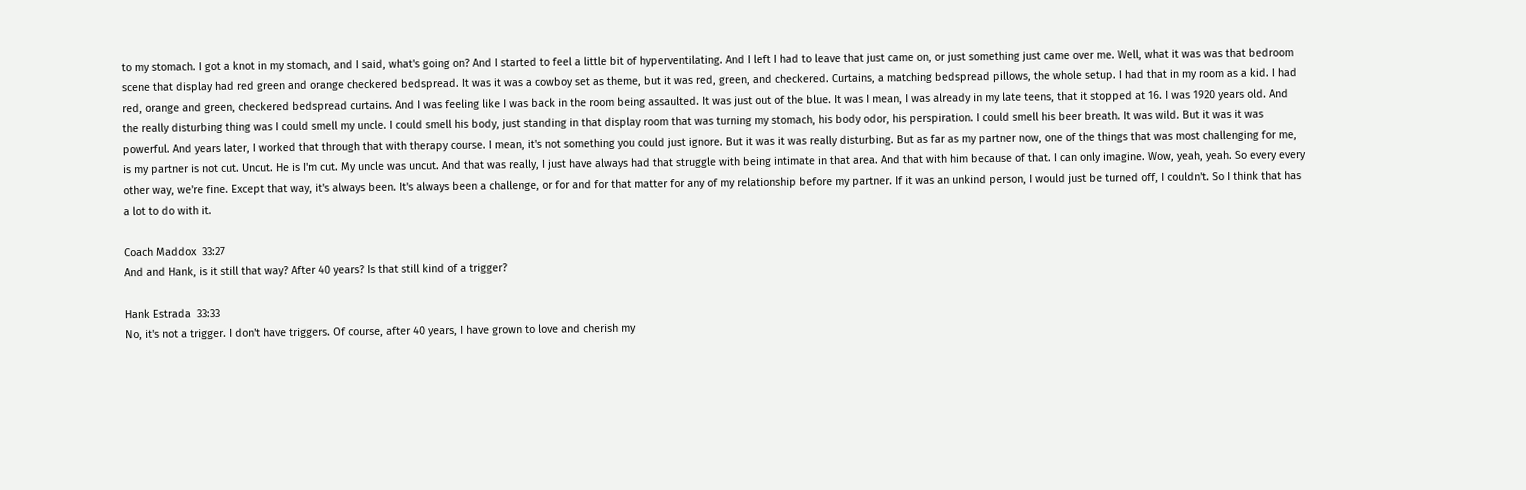to my stomach. I got a knot in my stomach, and I said, what's going on? And I started to feel a little bit of hyperventilating. And I left I had to leave that just came on, or just something just came over me. Well, what it was was that bedroom scene that display had red green and orange checkered bedspread. It was it was a cowboy set as theme, but it was red, green, and checkered. Curtains, a matching bedspread pillows, the whole setup. I had that in my room as a kid. I had red, orange and green, checkered bedspread curtains. And I was feeling like I was back in the room being assaulted. It was just out of the blue. It was I mean, I was already in my late teens, that it stopped at 16. I was 1920 years old. And the really disturbing thing was I could smell my uncle. I could smell his body, just standing in that display room that was turning my stomach, his body odor, his perspiration. I could smell his beer breath. It was wild. But it was it was powerful. And years later, I worked that through that with therapy course. I mean, it's not something you could just ignore. But it was it was really disturbing. But as far as my partner now, one of the things that was most challenging for me, is my partner is not cut. Uncut. He is I'm cut. My uncle was uncut. And that was really, I just have always had that struggle with being intimate in that area. And that with him because of that. I can only imagine. Wow, yeah, yeah. So every every other way, we're fine. Except that way, it's always been. It's always been a challenge, or for and for that matter for any of my relationship before my partner. If it was an unkind person, I would just be turned off, I couldn't. So I think that has a lot to do with it.

Coach Maddox  33:27
And and Hank, is it still that way? After 40 years? Is that still kind of a trigger?

Hank Estrada  33:33
No, it's not a trigger. I don't have triggers. Of course, after 40 years, I have grown to love and cherish my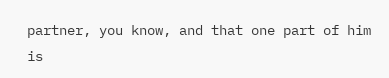partner, you know, and that one part of him is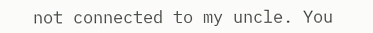not connected to my uncle. You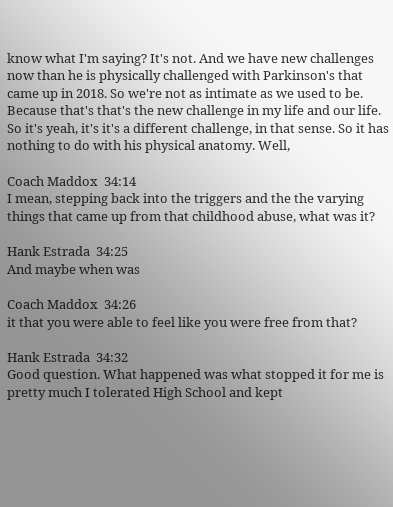know what I'm saying? It's not. And we have new challenges now than he is physically challenged with Parkinson's that came up in 2018. So we're not as intimate as we used to be. Because that's that's the new challenge in my life and our life. So it's yeah, it's it's a different challenge, in that sense. So it has nothing to do with his physical anatomy. Well,

Coach Maddox  34:14
I mean, stepping back into the triggers and the the varying things that came up from that childhood abuse, what was it?

Hank Estrada  34:25
And maybe when was

Coach Maddox  34:26
it that you were able to feel like you were free from that?

Hank Estrada  34:32
Good question. What happened was what stopped it for me is pretty much I tolerated High School and kept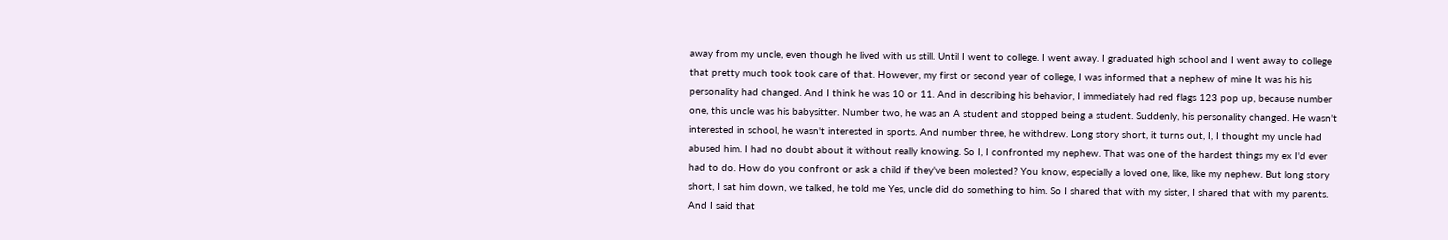away from my uncle, even though he lived with us still. Until I went to college. I went away. I graduated high school and I went away to college that pretty much took took care of that. However, my first or second year of college, I was informed that a nephew of mine It was his his personality had changed. And I think he was 10 or 11. And in describing his behavior, I immediately had red flags 123 pop up, because number one, this uncle was his babysitter. Number two, he was an A student and stopped being a student. Suddenly, his personality changed. He wasn't interested in school, he wasn't interested in sports. And number three, he withdrew. Long story short, it turns out, I, I thought my uncle had abused him. I had no doubt about it without really knowing. So I, I confronted my nephew. That was one of the hardest things my ex I'd ever had to do. How do you confront or ask a child if they've been molested? You know, especially a loved one, like, like my nephew. But long story short, I sat him down, we talked, he told me Yes, uncle did do something to him. So I shared that with my sister, I shared that with my parents. And I said that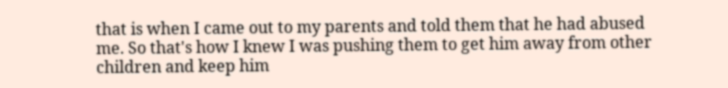that is when I came out to my parents and told them that he had abused me. So that's how I knew I was pushing them to get him away from other children and keep him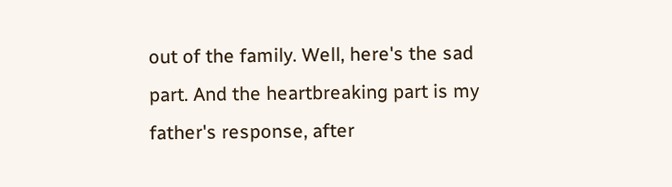out of the family. Well, here's the sad part. And the heartbreaking part is my father's response, after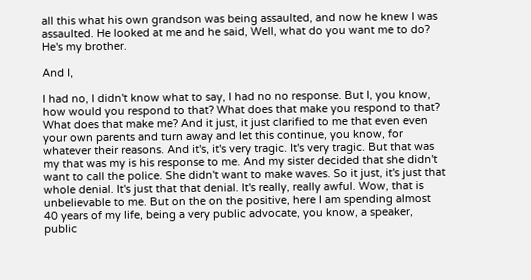all this what his own grandson was being assaulted, and now he knew I was assaulted. He looked at me and he said, Well, what do you want me to do? He's my brother.

And I,

I had no, I didn't know what to say, I had no no response. But I, you know, how would you respond to that? What does that make you respond to that? What does that make me? And it just, it just clarified to me that even even your own parents and turn away and let this continue, you know, for whatever their reasons. And it's, it's very tragic. It's very tragic. But that was my that was my is his response to me. And my sister decided that she didn't want to call the police. She didn't want to make waves. So it just, it's just that whole denial. It's just that that denial. It's really, really awful. Wow, that is unbelievable to me. But on the on the positive, here I am spending almost 40 years of my life, being a very public advocate, you know, a speaker, public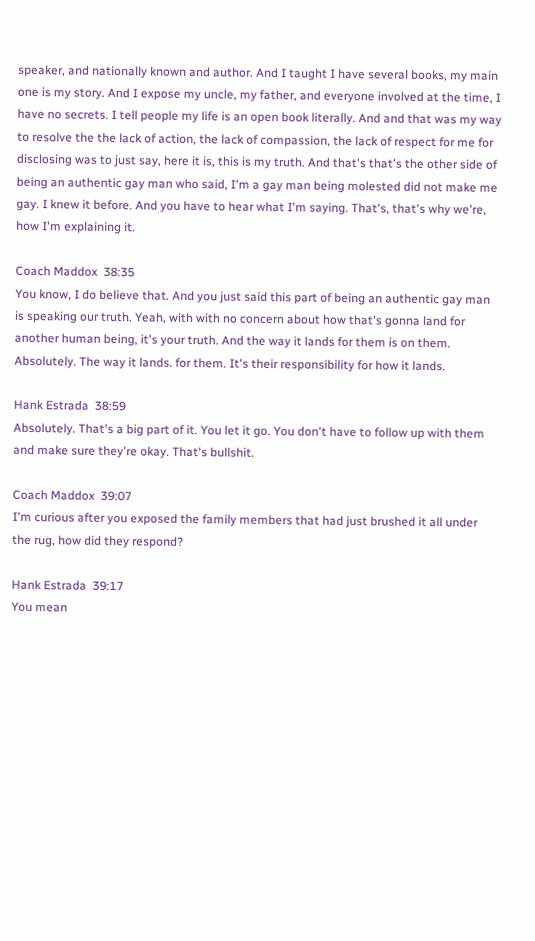speaker, and nationally known and author. And I taught I have several books, my main one is my story. And I expose my uncle, my father, and everyone involved at the time, I have no secrets. I tell people my life is an open book literally. And and that was my way to resolve the the lack of action, the lack of compassion, the lack of respect for me for disclosing was to just say, here it is, this is my truth. And that's that's the other side of being an authentic gay man who said, I'm a gay man being molested did not make me gay. I knew it before. And you have to hear what I'm saying. That's, that's why we're, how I'm explaining it.

Coach Maddox  38:35
You know, I do believe that. And you just said this part of being an authentic gay man is speaking our truth. Yeah, with with no concern about how that's gonna land for another human being, it's your truth. And the way it lands for them is on them. Absolutely. The way it lands. for them. It's their responsibility for how it lands.

Hank Estrada  38:59
Absolutely. That's a big part of it. You let it go. You don't have to follow up with them and make sure they're okay. That's bullshit.

Coach Maddox  39:07
I'm curious after you exposed the family members that had just brushed it all under the rug, how did they respond?

Hank Estrada  39:17
You mean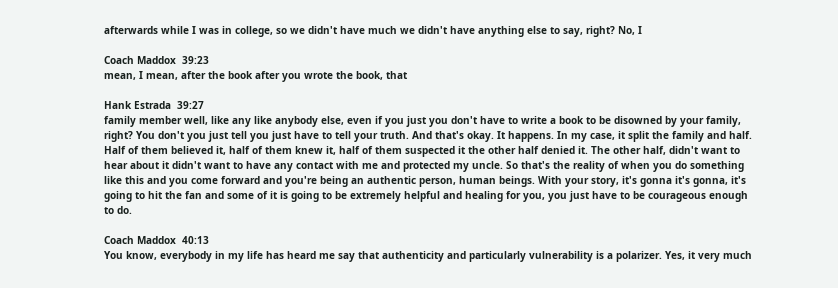afterwards while I was in college, so we didn't have much we didn't have anything else to say, right? No, I

Coach Maddox  39:23
mean, I mean, after the book after you wrote the book, that

Hank Estrada  39:27
family member well, like any like anybody else, even if you just you don't have to write a book to be disowned by your family, right? You don't you just tell you just have to tell your truth. And that's okay. It happens. In my case, it split the family and half. Half of them believed it, half of them knew it, half of them suspected it the other half denied it. The other half, didn't want to hear about it didn't want to have any contact with me and protected my uncle. So that's the reality of when you do something like this and you come forward and you're being an authentic person, human beings. With your story, it's gonna it's gonna, it's going to hit the fan and some of it is going to be extremely helpful and healing for you, you just have to be courageous enough to do.

Coach Maddox  40:13
You know, everybody in my life has heard me say that authenticity and particularly vulnerability is a polarizer. Yes, it very much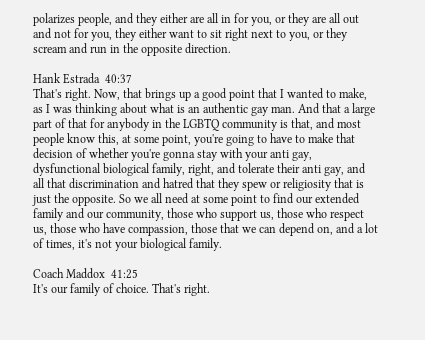polarizes people, and they either are all in for you, or they are all out and not for you, they either want to sit right next to you, or they scream and run in the opposite direction.

Hank Estrada  40:37
That's right. Now, that brings up a good point that I wanted to make, as I was thinking about what is an authentic gay man. And that a large part of that for anybody in the LGBTQ community is that, and most people know this, at some point, you're going to have to make that decision of whether you're gonna stay with your anti gay, dysfunctional biological family, right, and tolerate their anti gay, and all that discrimination and hatred that they spew or religiosity that is just the opposite. So we all need at some point to find our extended family and our community, those who support us, those who respect us, those who have compassion, those that we can depend on, and a lot of times, it's not your biological family.

Coach Maddox  41:25
It's our family of choice. That's right.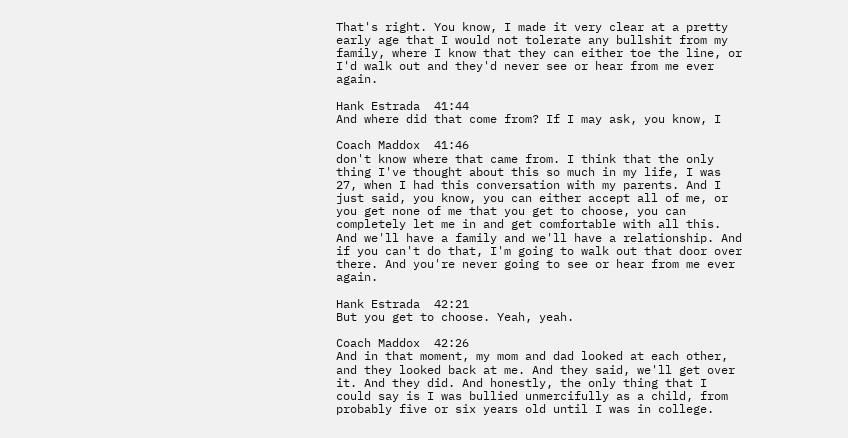That's right. You know, I made it very clear at a pretty early age that I would not tolerate any bullshit from my family, where I know that they can either toe the line, or I'd walk out and they'd never see or hear from me ever again.

Hank Estrada  41:44
And where did that come from? If I may ask, you know, I

Coach Maddox  41:46
don't know where that came from. I think that the only thing I've thought about this so much in my life, I was 27, when I had this conversation with my parents. And I just said, you know, you can either accept all of me, or you get none of me that you get to choose, you can completely let me in and get comfortable with all this. And we'll have a family and we'll have a relationship. And if you can't do that, I'm going to walk out that door over there. And you're never going to see or hear from me ever again.

Hank Estrada  42:21
But you get to choose. Yeah, yeah.

Coach Maddox  42:26
And in that moment, my mom and dad looked at each other, and they looked back at me. And they said, we'll get over it. And they did. And honestly, the only thing that I could say is I was bullied unmercifully as a child, from probably five or six years old until I was in college.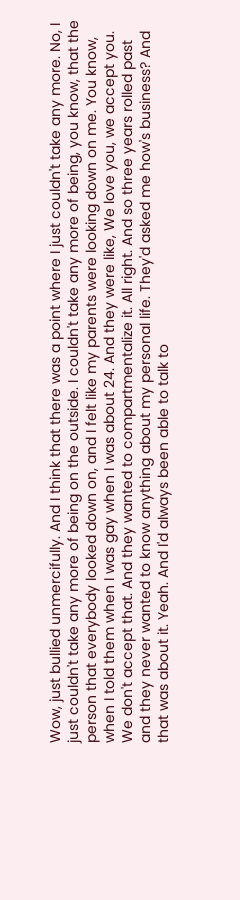Wow, just bullied unmercifully. And I think that there was a point where I just couldn't take any more. No, I just couldn't take any more of being on the outside. I couldn't take any more of being, you know, that the person that everybody looked down on, and I felt like my parents were looking down on me. You know, when I told them when I was gay when I was about 24. And they were like, We love you, we accept you. We don't accept that. And they wanted to compartmentalize it. All right. And so three years rolled past and they never wanted to know anything about my personal life. They'd asked me how's business? And that was about it. Yeah. And I'd always been able to talk to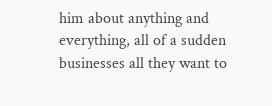him about anything and everything, all of a sudden businesses all they want to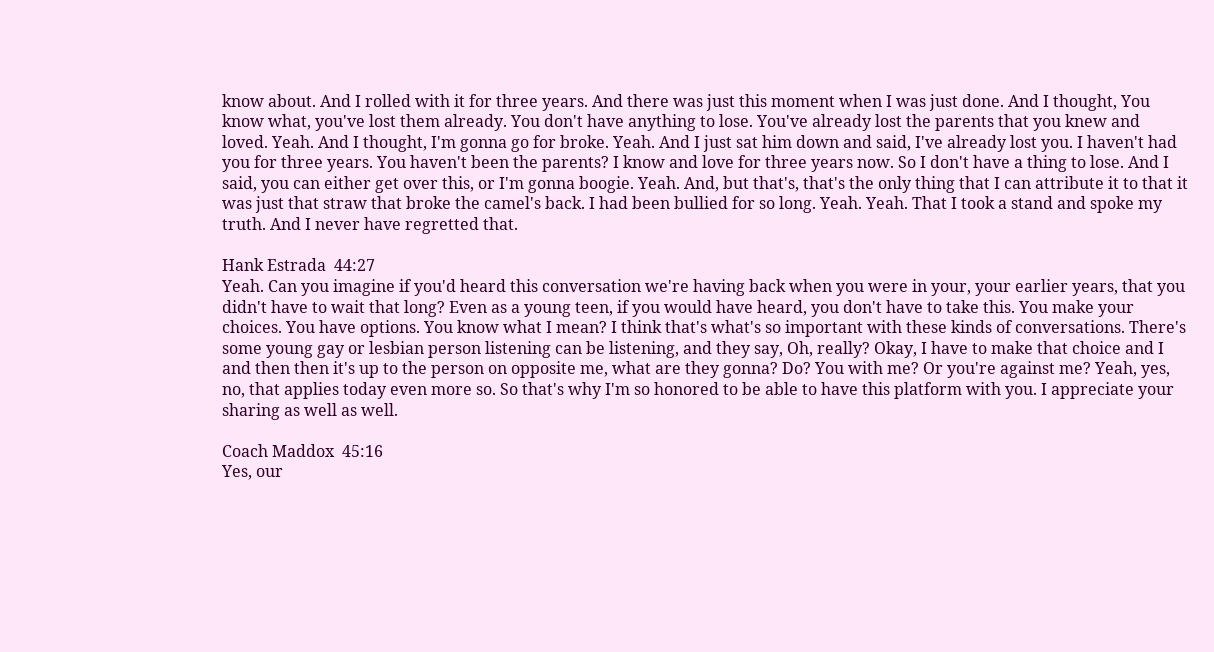know about. And I rolled with it for three years. And there was just this moment when I was just done. And I thought, You know what, you've lost them already. You don't have anything to lose. You've already lost the parents that you knew and loved. Yeah. And I thought, I'm gonna go for broke. Yeah. And I just sat him down and said, I've already lost you. I haven't had you for three years. You haven't been the parents? I know and love for three years now. So I don't have a thing to lose. And I said, you can either get over this, or I'm gonna boogie. Yeah. And, but that's, that's the only thing that I can attribute it to that it was just that straw that broke the camel's back. I had been bullied for so long. Yeah. Yeah. That I took a stand and spoke my truth. And I never have regretted that.

Hank Estrada  44:27
Yeah. Can you imagine if you'd heard this conversation we're having back when you were in your, your earlier years, that you didn't have to wait that long? Even as a young teen, if you would have heard, you don't have to take this. You make your choices. You have options. You know what I mean? I think that's what's so important with these kinds of conversations. There's some young gay or lesbian person listening can be listening, and they say, Oh, really? Okay, I have to make that choice and I and then then it's up to the person on opposite me, what are they gonna? Do? You with me? Or you're against me? Yeah, yes, no, that applies today even more so. So that's why I'm so honored to be able to have this platform with you. I appreciate your sharing as well as well.

Coach Maddox  45:16
Yes, our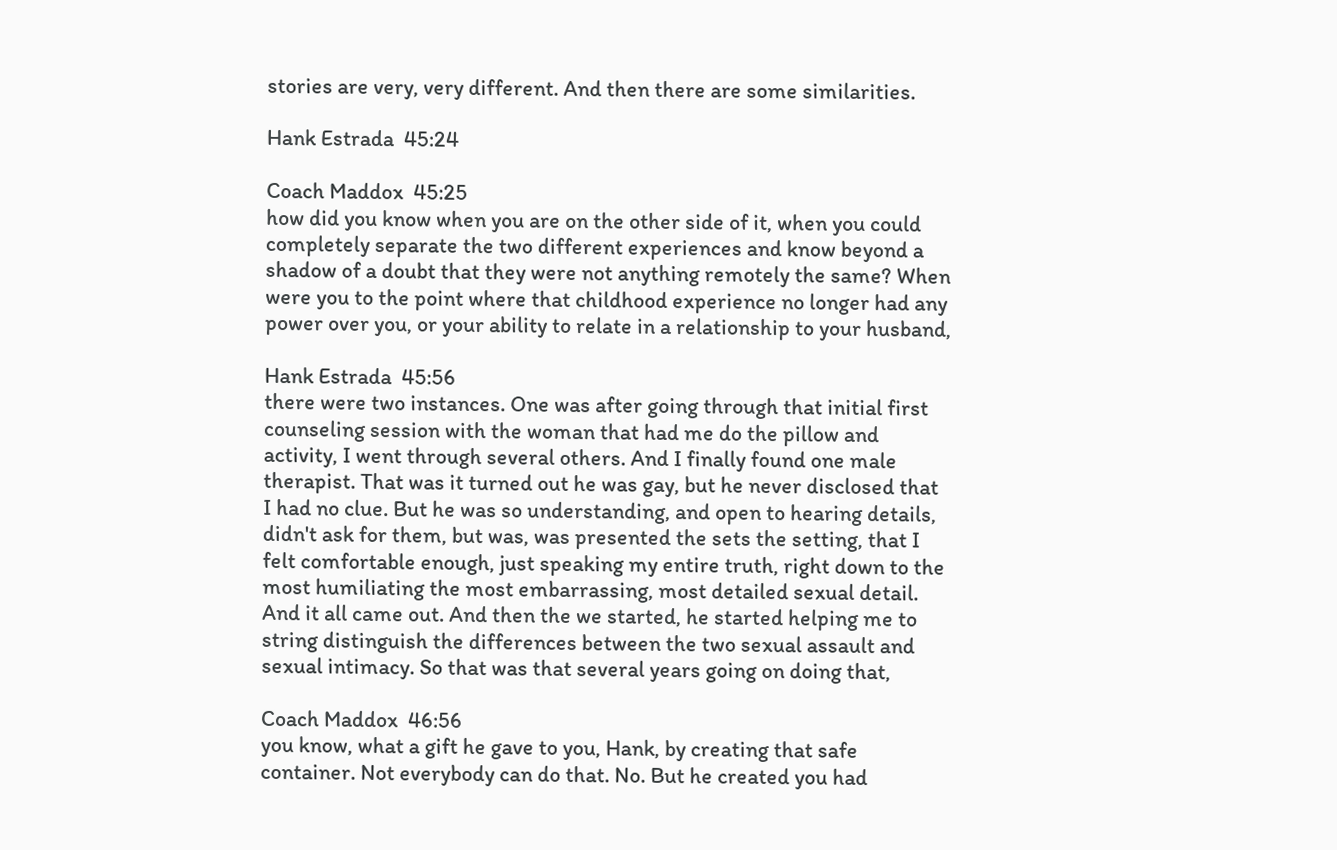stories are very, very different. And then there are some similarities.

Hank Estrada  45:24

Coach Maddox  45:25
how did you know when you are on the other side of it, when you could completely separate the two different experiences and know beyond a shadow of a doubt that they were not anything remotely the same? When were you to the point where that childhood experience no longer had any power over you, or your ability to relate in a relationship to your husband,

Hank Estrada  45:56
there were two instances. One was after going through that initial first counseling session with the woman that had me do the pillow and activity, I went through several others. And I finally found one male therapist. That was it turned out he was gay, but he never disclosed that I had no clue. But he was so understanding, and open to hearing details, didn't ask for them, but was, was presented the sets the setting, that I felt comfortable enough, just speaking my entire truth, right down to the most humiliating the most embarrassing, most detailed sexual detail. And it all came out. And then the we started, he started helping me to string distinguish the differences between the two sexual assault and sexual intimacy. So that was that several years going on doing that,

Coach Maddox  46:56
you know, what a gift he gave to you, Hank, by creating that safe container. Not everybody can do that. No. But he created you had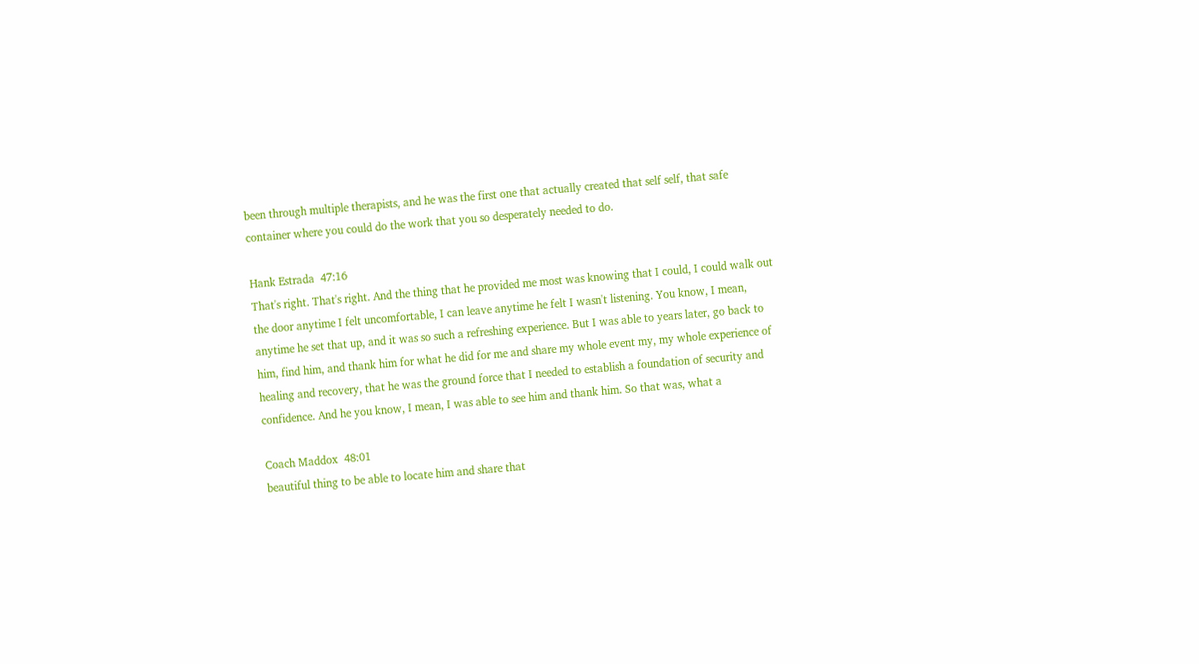been through multiple therapists, and he was the first one that actually created that self self, that safe container where you could do the work that you so desperately needed to do.

Hank Estrada  47:16
That's right. That's right. And the thing that he provided me most was knowing that I could, I could walk out the door anytime I felt uncomfortable, I can leave anytime he felt I wasn't listening. You know, I mean, anytime he set that up, and it was so such a refreshing experience. But I was able to years later, go back to him, find him, and thank him for what he did for me and share my whole event my, my whole experience of healing and recovery, that he was the ground force that I needed to establish a foundation of security and confidence. And he you know, I mean, I was able to see him and thank him. So that was, what a

Coach Maddox  48:01
beautiful thing to be able to locate him and share that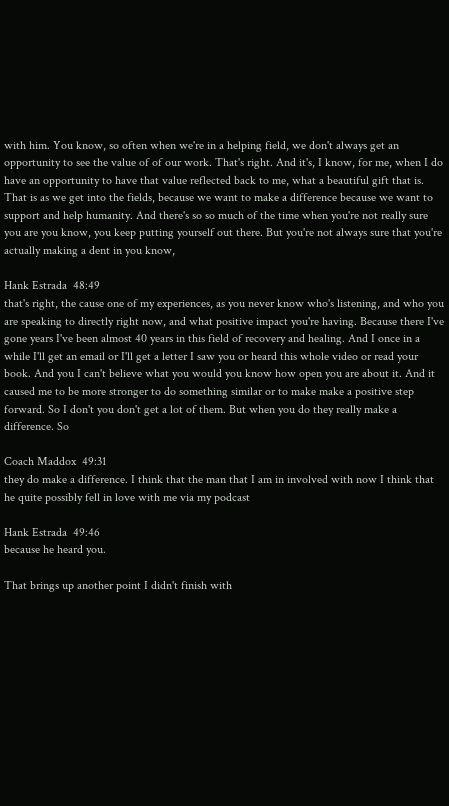with him. You know, so often when we're in a helping field, we don't always get an opportunity to see the value of of our work. That's right. And it's, I know, for me, when I do have an opportunity to have that value reflected back to me, what a beautiful gift that is. That is as we get into the fields, because we want to make a difference because we want to support and help humanity. And there's so so much of the time when you're not really sure you are you know, you keep putting yourself out there. But you're not always sure that you're actually making a dent in you know,

Hank Estrada  48:49
that's right, the cause one of my experiences, as you never know who's listening, and who you are speaking to directly right now, and what positive impact you're having. Because there I've gone years I've been almost 40 years in this field of recovery and healing. And I once in a while I'll get an email or I'll get a letter I saw you or heard this whole video or read your book. And you I can't believe what you would you know how open you are about it. And it caused me to be more stronger to do something similar or to make make a positive step forward. So I don't you don't get a lot of them. But when you do they really make a difference. So

Coach Maddox  49:31
they do make a difference. I think that the man that I am in involved with now I think that he quite possibly fell in love with me via my podcast

Hank Estrada  49:46
because he heard you.

That brings up another point I didn't finish with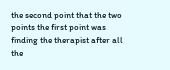the second point that the two points the first point was finding the therapist after all the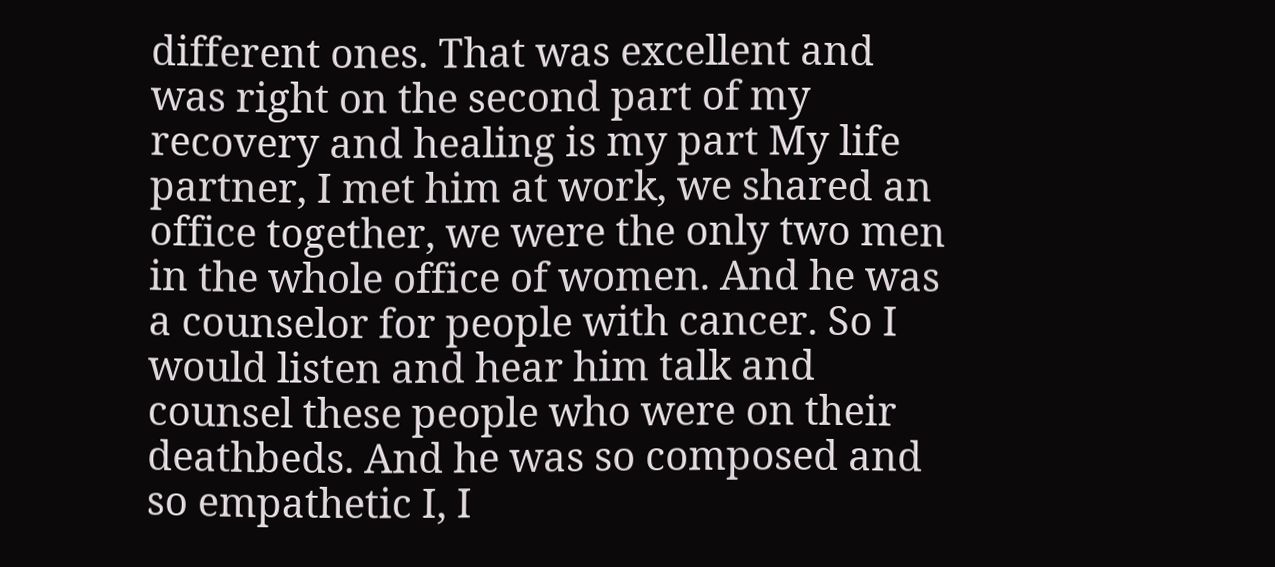different ones. That was excellent and was right on the second part of my recovery and healing is my part My life partner, I met him at work, we shared an office together, we were the only two men in the whole office of women. And he was a counselor for people with cancer. So I would listen and hear him talk and counsel these people who were on their deathbeds. And he was so composed and so empathetic I, I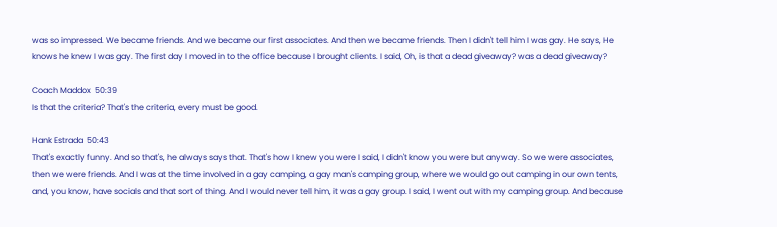was so impressed. We became friends. And we became our first associates. And then we became friends. Then I didn't tell him I was gay. He says, He knows he knew I was gay. The first day I moved in to the office because I brought clients. I said, Oh, is that a dead giveaway? was a dead giveaway?

Coach Maddox  50:39
Is that the criteria? That's the criteria, every must be good.

Hank Estrada  50:43
That's exactly funny. And so that's, he always says that. That's how I knew you were I said, I didn't know you were but anyway. So we were associates, then we were friends. And I was at the time involved in a gay camping, a gay man's camping group, where we would go out camping in our own tents, and, you know, have socials and that sort of thing. And I would never tell him, it was a gay group. I said, I went out with my camping group. And because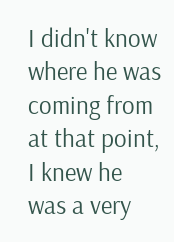I didn't know where he was coming from at that point, I knew he was a very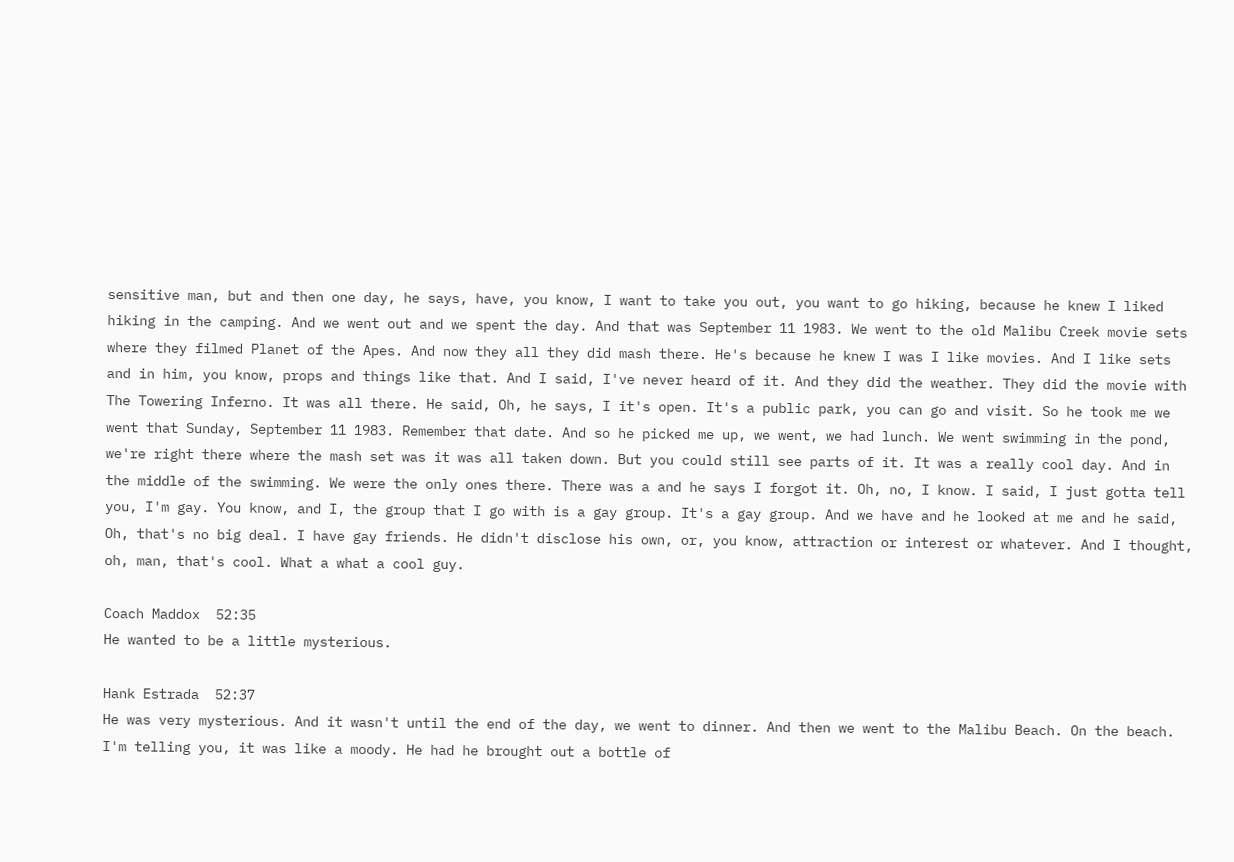sensitive man, but and then one day, he says, have, you know, I want to take you out, you want to go hiking, because he knew I liked hiking in the camping. And we went out and we spent the day. And that was September 11 1983. We went to the old Malibu Creek movie sets where they filmed Planet of the Apes. And now they all they did mash there. He's because he knew I was I like movies. And I like sets and in him, you know, props and things like that. And I said, I've never heard of it. And they did the weather. They did the movie with The Towering Inferno. It was all there. He said, Oh, he says, I it's open. It's a public park, you can go and visit. So he took me we went that Sunday, September 11 1983. Remember that date. And so he picked me up, we went, we had lunch. We went swimming in the pond, we're right there where the mash set was it was all taken down. But you could still see parts of it. It was a really cool day. And in the middle of the swimming. We were the only ones there. There was a and he says I forgot it. Oh, no, I know. I said, I just gotta tell you, I'm gay. You know, and I, the group that I go with is a gay group. It's a gay group. And we have and he looked at me and he said, Oh, that's no big deal. I have gay friends. He didn't disclose his own, or, you know, attraction or interest or whatever. And I thought, oh, man, that's cool. What a what a cool guy.

Coach Maddox  52:35
He wanted to be a little mysterious.

Hank Estrada  52:37
He was very mysterious. And it wasn't until the end of the day, we went to dinner. And then we went to the Malibu Beach. On the beach. I'm telling you, it was like a moody. He had he brought out a bottle of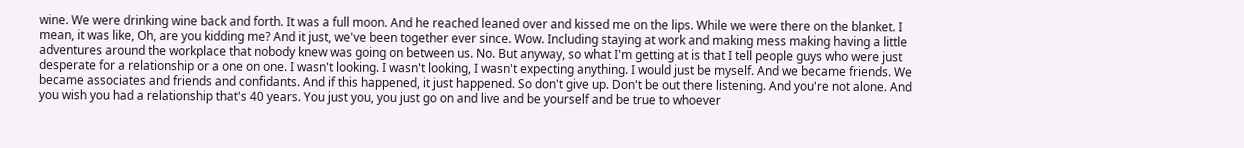wine. We were drinking wine back and forth. It was a full moon. And he reached leaned over and kissed me on the lips. While we were there on the blanket. I mean, it was like, Oh, are you kidding me? And it just, we've been together ever since. Wow. Including staying at work and making mess making having a little adventures around the workplace that nobody knew was going on between us. No. But anyway, so what I'm getting at is that I tell people guys who were just desperate for a relationship or a one on one. I wasn't looking. I wasn't looking, I wasn't expecting anything. I would just be myself. And we became friends. We became associates and friends and confidants. And if this happened, it just happened. So don't give up. Don't be out there listening. And you're not alone. And you wish you had a relationship that's 40 years. You just you, you just go on and live and be yourself and be true to whoever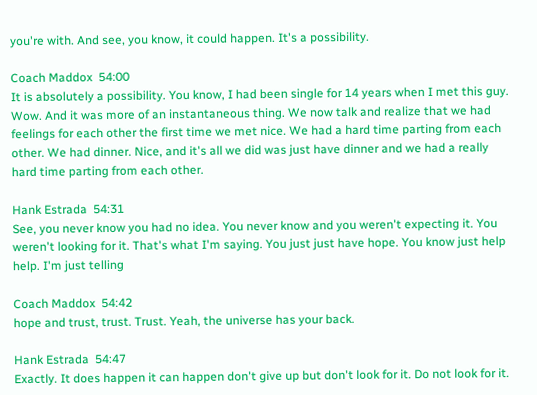you're with. And see, you know, it could happen. It's a possibility.

Coach Maddox  54:00
It is absolutely a possibility. You know, I had been single for 14 years when I met this guy. Wow. And it was more of an instantaneous thing. We now talk and realize that we had feelings for each other the first time we met nice. We had a hard time parting from each other. We had dinner. Nice, and it's all we did was just have dinner and we had a really hard time parting from each other.

Hank Estrada  54:31
See, you never know you had no idea. You never know and you weren't expecting it. You weren't looking for it. That's what I'm saying. You just just have hope. You know just help help. I'm just telling

Coach Maddox  54:42
hope and trust, trust. Trust. Yeah, the universe has your back.

Hank Estrada  54:47
Exactly. It does happen it can happen don't give up but don't look for it. Do not look for it.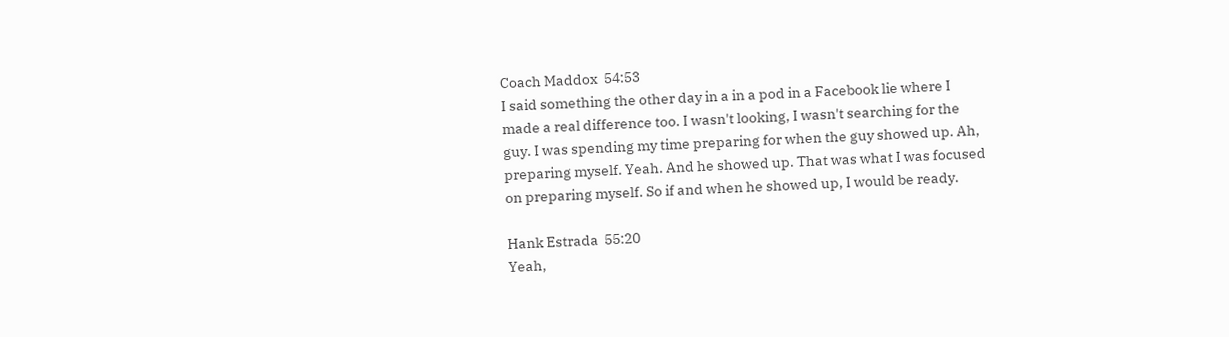Coach Maddox  54:53
I said something the other day in a in a pod in a Facebook lie where I made a real difference too. I wasn't looking, I wasn't searching for the guy. I was spending my time preparing for when the guy showed up. Ah, preparing myself. Yeah. And he showed up. That was what I was focused on preparing myself. So if and when he showed up, I would be ready.

Hank Estrada  55:20
Yeah,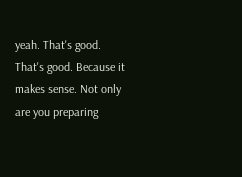yeah. That's good. That's good. Because it makes sense. Not only are you preparing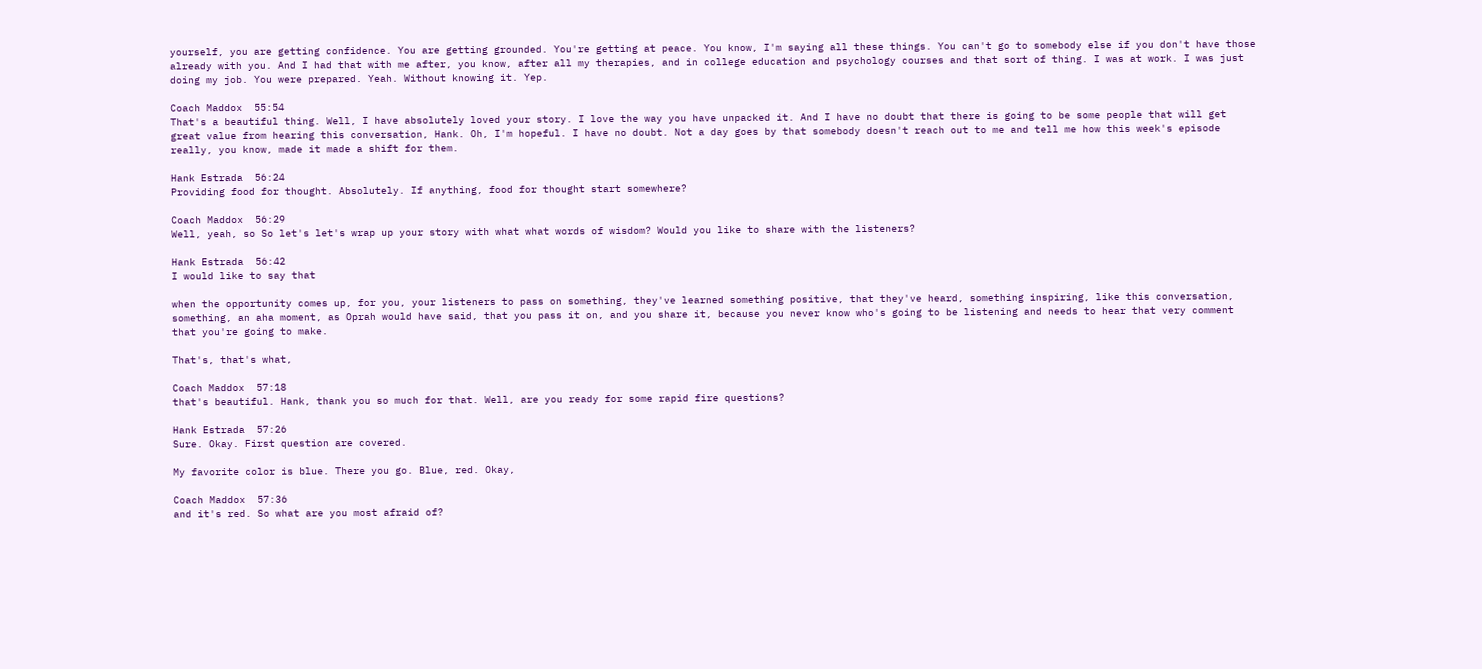yourself, you are getting confidence. You are getting grounded. You're getting at peace. You know, I'm saying all these things. You can't go to somebody else if you don't have those already with you. And I had that with me after, you know, after all my therapies, and in college education and psychology courses and that sort of thing. I was at work. I was just doing my job. You were prepared. Yeah. Without knowing it. Yep.

Coach Maddox  55:54
That's a beautiful thing. Well, I have absolutely loved your story. I love the way you have unpacked it. And I have no doubt that there is going to be some people that will get great value from hearing this conversation, Hank. Oh, I'm hopeful. I have no doubt. Not a day goes by that somebody doesn't reach out to me and tell me how this week's episode really, you know, made it made a shift for them.

Hank Estrada  56:24
Providing food for thought. Absolutely. If anything, food for thought start somewhere?

Coach Maddox  56:29
Well, yeah, so So let's let's wrap up your story with what what words of wisdom? Would you like to share with the listeners?

Hank Estrada  56:42
I would like to say that

when the opportunity comes up, for you, your listeners to pass on something, they've learned something positive, that they've heard, something inspiring, like this conversation, something, an aha moment, as Oprah would have said, that you pass it on, and you share it, because you never know who's going to be listening and needs to hear that very comment that you're going to make.

That's, that's what,

Coach Maddox  57:18
that's beautiful. Hank, thank you so much for that. Well, are you ready for some rapid fire questions?

Hank Estrada  57:26
Sure. Okay. First question are covered.

My favorite color is blue. There you go. Blue, red. Okay,

Coach Maddox  57:36
and it's red. So what are you most afraid of?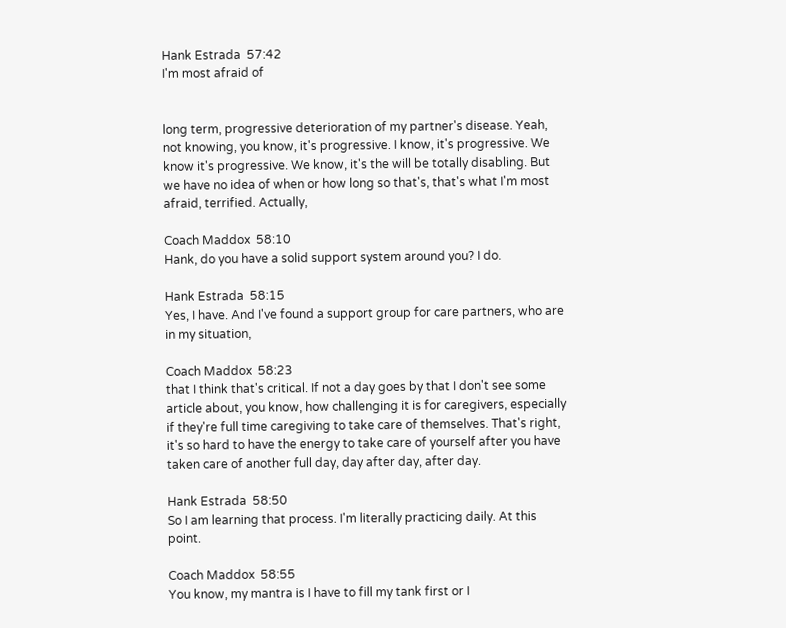Hank Estrada  57:42
I'm most afraid of


long term, progressive deterioration of my partner's disease. Yeah, not knowing, you know, it's progressive. I know, it's progressive. We know it's progressive. We know, it's the will be totally disabling. But we have no idea of when or how long so that's, that's what I'm most afraid, terrified. Actually,

Coach Maddox  58:10
Hank, do you have a solid support system around you? I do.

Hank Estrada  58:15
Yes, I have. And I've found a support group for care partners, who are in my situation,

Coach Maddox  58:23
that I think that's critical. If not a day goes by that I don't see some article about, you know, how challenging it is for caregivers, especially if they're full time caregiving to take care of themselves. That's right, it's so hard to have the energy to take care of yourself after you have taken care of another full day, day after day, after day.

Hank Estrada  58:50
So I am learning that process. I'm literally practicing daily. At this point.

Coach Maddox  58:55
You know, my mantra is I have to fill my tank first or I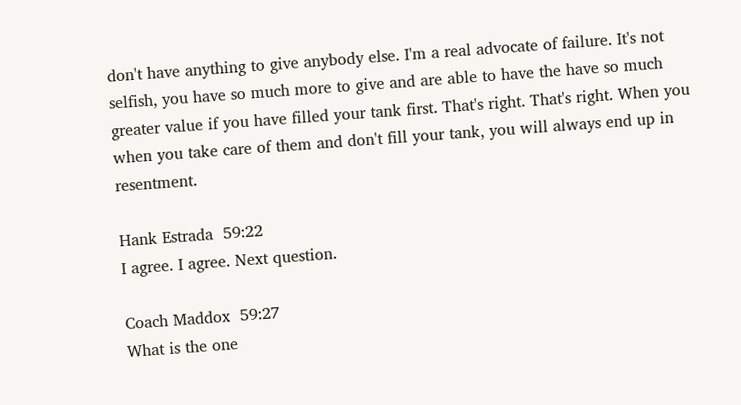don't have anything to give anybody else. I'm a real advocate of failure. It's not selfish, you have so much more to give and are able to have the have so much greater value if you have filled your tank first. That's right. That's right. When you when you take care of them and don't fill your tank, you will always end up in resentment.

Hank Estrada  59:22
I agree. I agree. Next question.

Coach Maddox  59:27
What is the one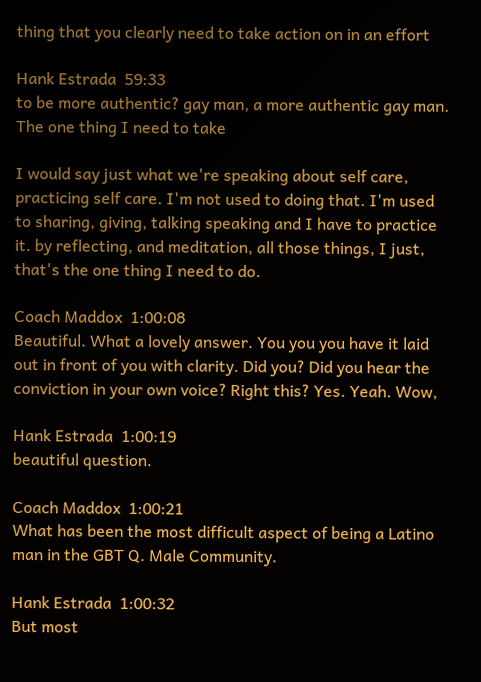thing that you clearly need to take action on in an effort

Hank Estrada  59:33
to be more authentic? gay man, a more authentic gay man. The one thing I need to take

I would say just what we're speaking about self care, practicing self care. I'm not used to doing that. I'm used to sharing, giving, talking speaking and I have to practice it. by reflecting, and meditation, all those things, I just, that's the one thing I need to do.

Coach Maddox  1:00:08
Beautiful. What a lovely answer. You you you have it laid out in front of you with clarity. Did you? Did you hear the conviction in your own voice? Right this? Yes. Yeah. Wow,

Hank Estrada  1:00:19
beautiful question.

Coach Maddox  1:00:21
What has been the most difficult aspect of being a Latino man in the GBT Q. Male Community.

Hank Estrada  1:00:32
But most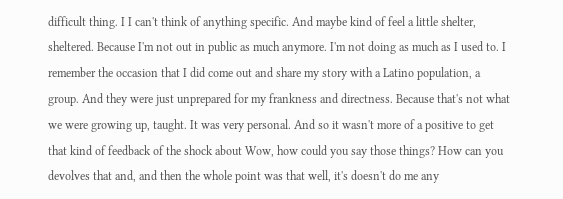difficult thing. I I can't think of anything specific. And maybe kind of feel a little shelter, sheltered. Because I'm not out in public as much anymore. I'm not doing as much as I used to. I remember the occasion that I did come out and share my story with a Latino population, a group. And they were just unprepared for my frankness and directness. Because that's not what we were growing up, taught. It was very personal. And so it wasn't more of a positive to get that kind of feedback of the shock about Wow, how could you say those things? How can you devolves that and, and then the whole point was that well, it's doesn't do me any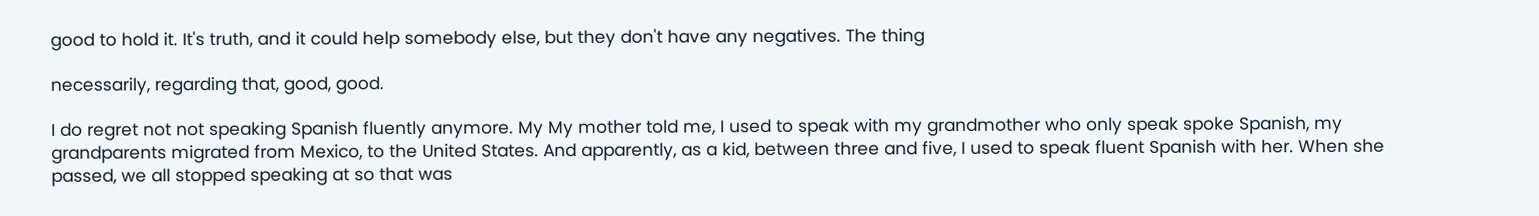good to hold it. It's truth, and it could help somebody else, but they don't have any negatives. The thing

necessarily, regarding that, good, good.

I do regret not not speaking Spanish fluently anymore. My My mother told me, I used to speak with my grandmother who only speak spoke Spanish, my grandparents migrated from Mexico, to the United States. And apparently, as a kid, between three and five, I used to speak fluent Spanish with her. When she passed, we all stopped speaking at so that was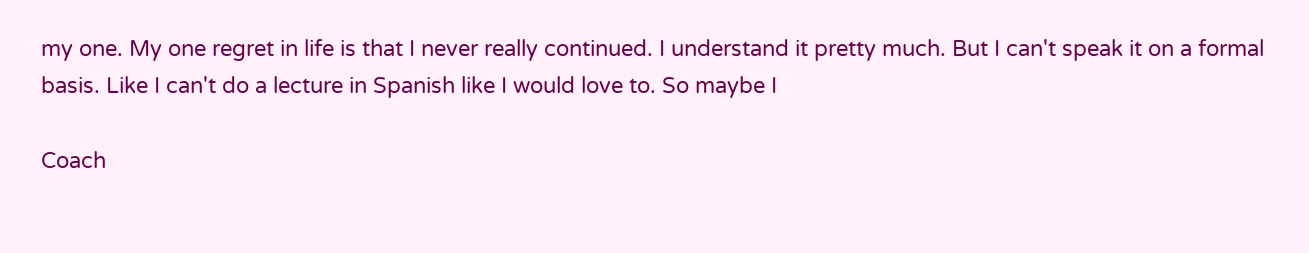my one. My one regret in life is that I never really continued. I understand it pretty much. But I can't speak it on a formal basis. Like I can't do a lecture in Spanish like I would love to. So maybe I

Coach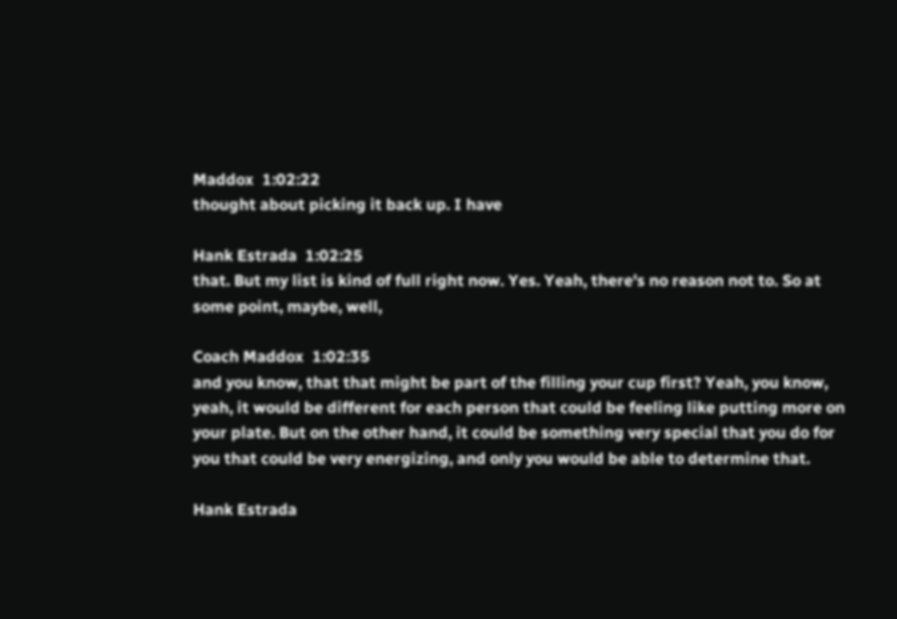Maddox  1:02:22
thought about picking it back up. I have

Hank Estrada  1:02:25
that. But my list is kind of full right now. Yes. Yeah, there's no reason not to. So at some point, maybe, well,

Coach Maddox  1:02:35
and you know, that that might be part of the filling your cup first? Yeah, you know, yeah, it would be different for each person that could be feeling like putting more on your plate. But on the other hand, it could be something very special that you do for you that could be very energizing, and only you would be able to determine that.

Hank Estrada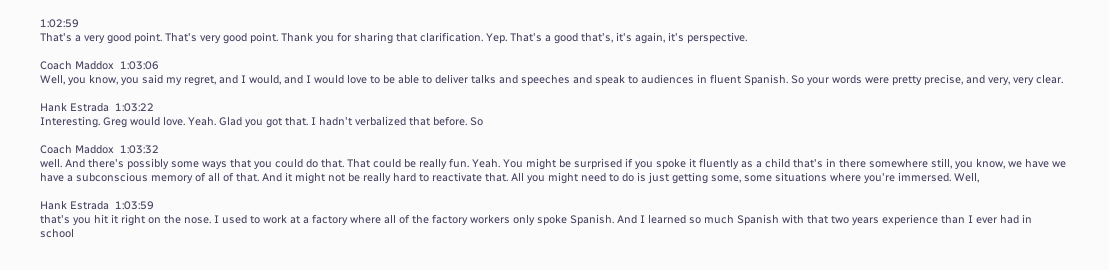1:02:59
That's a very good point. That's very good point. Thank you for sharing that clarification. Yep. That's a good that's, it's again, it's perspective.

Coach Maddox  1:03:06
Well, you know, you said my regret, and I would, and I would love to be able to deliver talks and speeches and speak to audiences in fluent Spanish. So your words were pretty precise, and very, very clear.

Hank Estrada  1:03:22
Interesting. Greg would love. Yeah. Glad you got that. I hadn't verbalized that before. So

Coach Maddox  1:03:32
well. And there's possibly some ways that you could do that. That could be really fun. Yeah. You might be surprised if you spoke it fluently as a child that's in there somewhere still, you know, we have we have a subconscious memory of all of that. And it might not be really hard to reactivate that. All you might need to do is just getting some, some situations where you're immersed. Well,

Hank Estrada  1:03:59
that's you hit it right on the nose. I used to work at a factory where all of the factory workers only spoke Spanish. And I learned so much Spanish with that two years experience than I ever had in school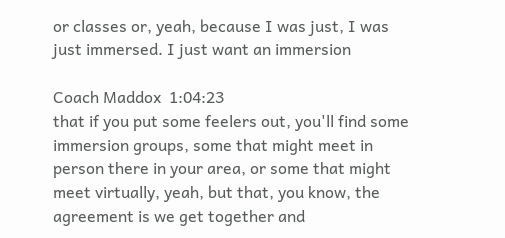or classes or, yeah, because I was just, I was just immersed. I just want an immersion

Coach Maddox  1:04:23
that if you put some feelers out, you'll find some immersion groups, some that might meet in person there in your area, or some that might meet virtually, yeah, but that, you know, the agreement is we get together and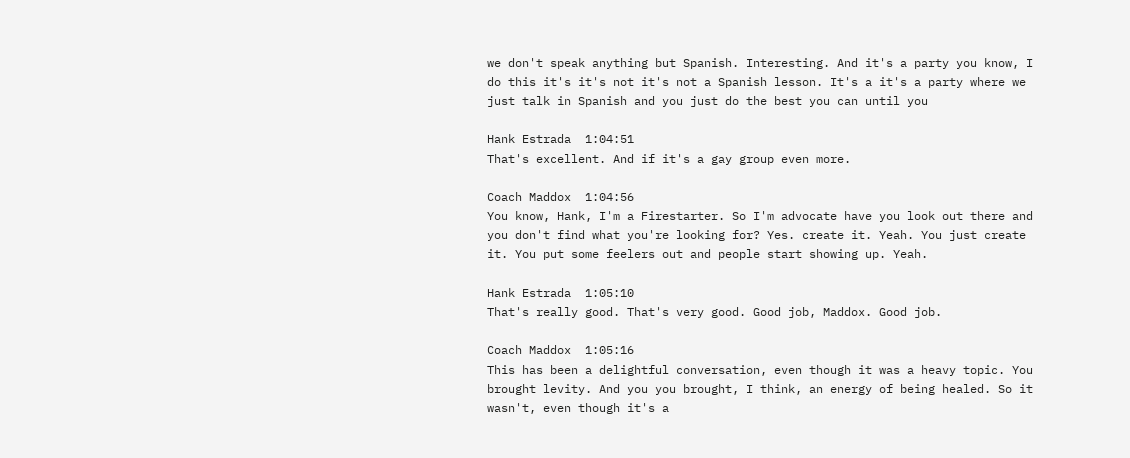we don't speak anything but Spanish. Interesting. And it's a party you know, I do this it's it's not it's not a Spanish lesson. It's a it's a party where we just talk in Spanish and you just do the best you can until you

Hank Estrada  1:04:51
That's excellent. And if it's a gay group even more.

Coach Maddox  1:04:56
You know, Hank, I'm a Firestarter. So I'm advocate have you look out there and you don't find what you're looking for? Yes. create it. Yeah. You just create it. You put some feelers out and people start showing up. Yeah.

Hank Estrada  1:05:10
That's really good. That's very good. Good job, Maddox. Good job.

Coach Maddox  1:05:16
This has been a delightful conversation, even though it was a heavy topic. You brought levity. And you you brought, I think, an energy of being healed. So it wasn't, even though it's a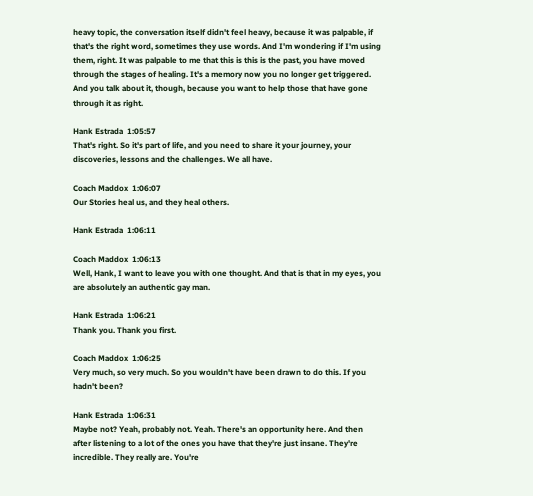heavy topic, the conversation itself didn't feel heavy, because it was palpable, if that's the right word, sometimes they use words. And I'm wondering if I'm using them, right. It was palpable to me that this is this is the past, you have moved through the stages of healing. It's a memory now you no longer get triggered. And you talk about it, though, because you want to help those that have gone through it as right.

Hank Estrada  1:05:57
That's right. So it's part of life, and you need to share it your journey, your discoveries, lessons and the challenges. We all have.

Coach Maddox  1:06:07
Our Stories heal us, and they heal others.

Hank Estrada  1:06:11

Coach Maddox  1:06:13
Well, Hank, I want to leave you with one thought. And that is that in my eyes, you are absolutely an authentic gay man.

Hank Estrada  1:06:21
Thank you. Thank you first.

Coach Maddox  1:06:25
Very much, so very much. So you wouldn't have been drawn to do this. If you hadn't been?

Hank Estrada  1:06:31
Maybe not? Yeah, probably not. Yeah. There's an opportunity here. And then after listening to a lot of the ones you have that they're just insane. They're incredible. They really are. You're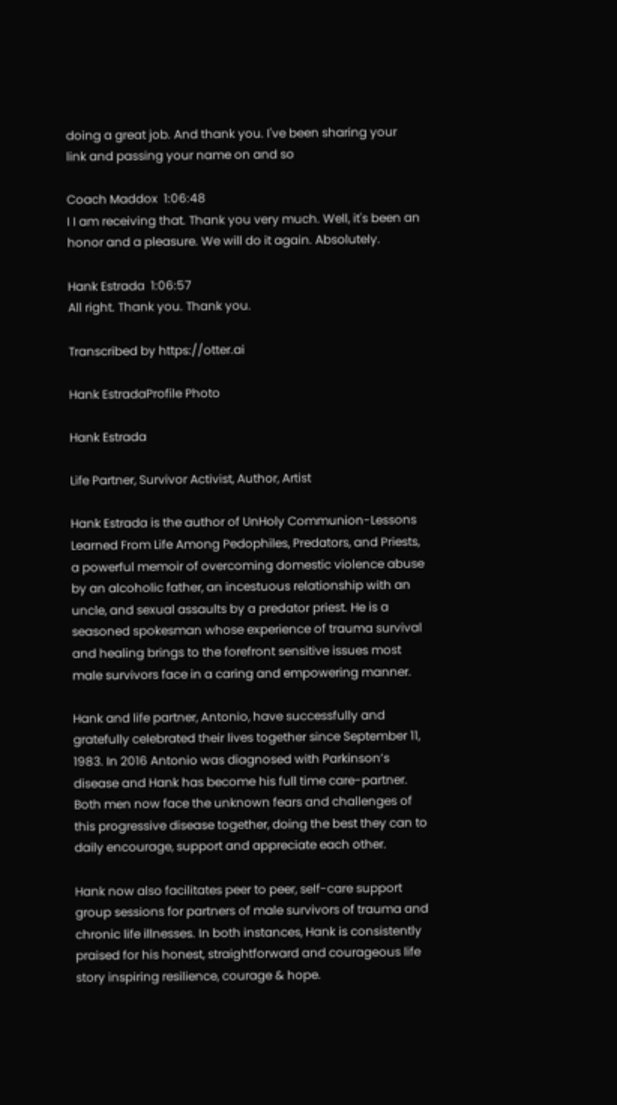doing a great job. And thank you. I've been sharing your link and passing your name on and so

Coach Maddox  1:06:48
I I am receiving that. Thank you very much. Well, it's been an honor and a pleasure. We will do it again. Absolutely.

Hank Estrada  1:06:57
All right. Thank you. Thank you.

Transcribed by https://otter.ai

Hank EstradaProfile Photo

Hank Estrada

Life Partner, Survivor Activist, Author, Artist

Hank Estrada is the author of UnHoly Communion-Lessons Learned From Life Among Pedophiles, Predators, and Priests, a powerful memoir of overcoming domestic violence abuse by an alcoholic father, an incestuous relationship with an uncle, and sexual assaults by a predator priest. He is a seasoned spokesman whose experience of trauma survival and healing brings to the forefront sensitive issues most male survivors face in a caring and empowering manner.

Hank and life partner, Antonio, have successfully and gratefully celebrated their lives together since September 11, 1983. In 2016 Antonio was diagnosed with Parkinson’s disease and Hank has become his full time care-partner. Both men now face the unknown fears and challenges of this progressive disease together, doing the best they can to daily encourage, support and appreciate each other.

Hank now also facilitates peer to peer, self-care support group sessions for partners of male survivors of trauma and chronic life illnesses. In both instances, Hank is consistently praised for his honest, straightforward and courageous life story inspiring resilience, courage & hope.